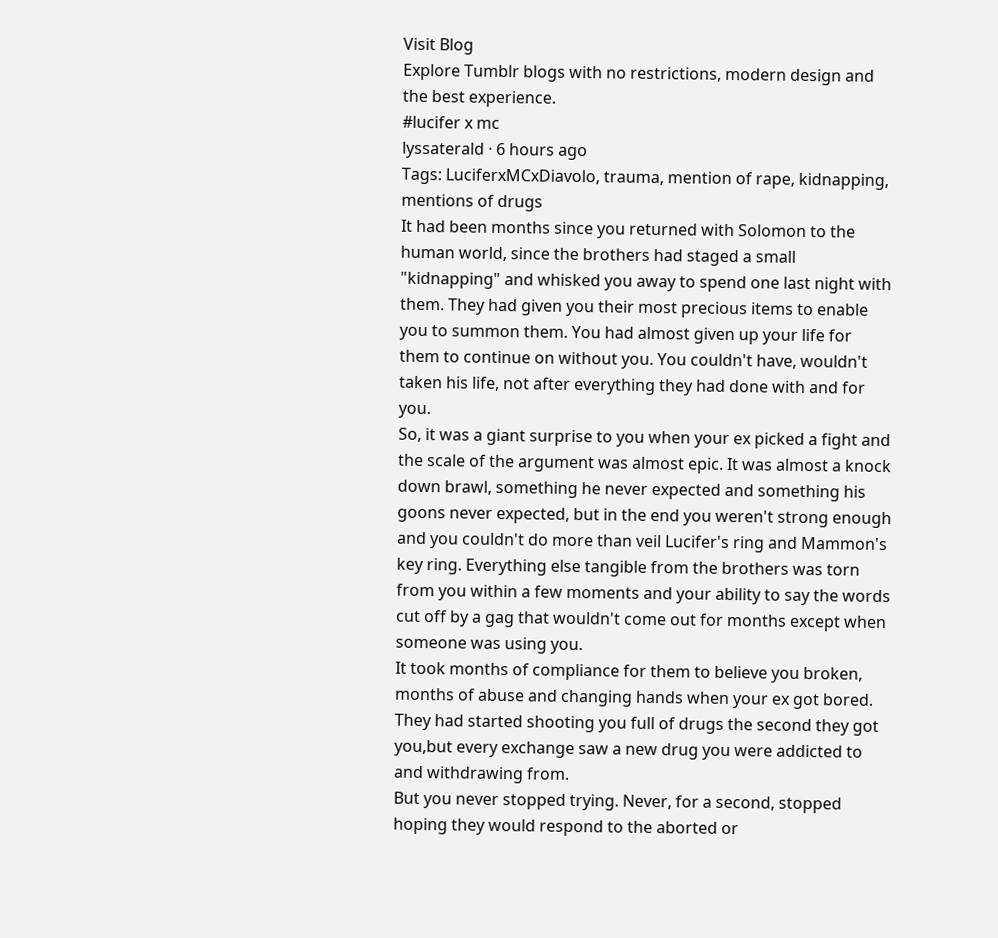Visit Blog
Explore Tumblr blogs with no restrictions, modern design and the best experience.
#lucifer x mc
lyssaterald · 6 hours ago
Tags: LuciferxMCxDiavolo, trauma, mention of rape, kidnapping, mentions of drugs
It had been months since you returned with Solomon to the human world, since the brothers had staged a small "kidnapping" and whisked you away to spend one last night with them. They had given you their most precious items to enable you to summon them. You had almost given up your life for them to continue on without you. You couldn't have, wouldn't taken his life, not after everything they had done with and for you.
So, it was a giant surprise to you when your ex picked a fight and the scale of the argument was almost epic. It was almost a knock down brawl, something he never expected and something his goons never expected, but in the end you weren't strong enough and you couldn't do more than veil Lucifer's ring and Mammon's key ring. Everything else tangible from the brothers was torn from you within a few moments and your ability to say the words cut off by a gag that wouldn't come out for months except when someone was using you.
It took months of compliance for them to believe you broken, months of abuse and changing hands when your ex got bored. They had started shooting you full of drugs the second they got you,but every exchange saw a new drug you were addicted to and withdrawing from.
But you never stopped trying. Never, for a second, stopped hoping they would respond to the aborted or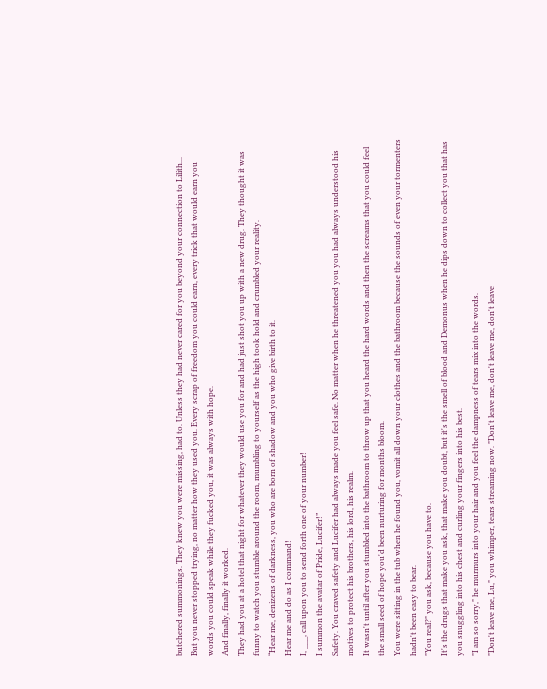butchered summonings. They knew you were missing, had to. Unless they had never cared for you beyond your connection to Lilith...
But you never stopped trying, no matter how they used you. Every scrap of freedom you could earn, every trick that would earn you words you could speak while they fucked you, it was always with hope.
And finally, finally it worked.
They had you at a hotel that night for whatever they would use you for and had just shot you up with a new drug. They thought it was funny to watch you stumble around the room, mumbling to yourself as the high took hold and crumbled your reality.
“Hear me, denizens of darkness, you who are born of shadow and you who give birth to it.
Hear me and do as I command!
I, ___, call upon you to send forth one of your number!
I summon the avatar of Pride, Lucifer!”
Safety. You craved safety and Lucifer had always made you feel safe. No matter when he threatened you you had always understood his motives to protect his brothers, his lord, his realm.
It wasn't until after you stumbled into the bathroom to throw up that you heard the hard words and then the screams that you could feel the small seed of hope you'd been nurturing for months bloom.
You were sitting in the tub when he found you, vomit all down your clothes and the bathroom because the sounds of even your tormenters hadn't been easy to bear.
"You real?" you ask, because you have to.
It's the drugs that make you ask, that make you doubt, but it's the smell of blood and Demonus when he dips down to collect you that has you snuggling into his chest and curling your fingers into his best.
"I am so sorry," he murmurs into your hair and you feel the dampness of tears mix into the words.
"Don't leave me, Lu," you whimper, tears streaming now. "Don't leave me, don't leave me, don't leave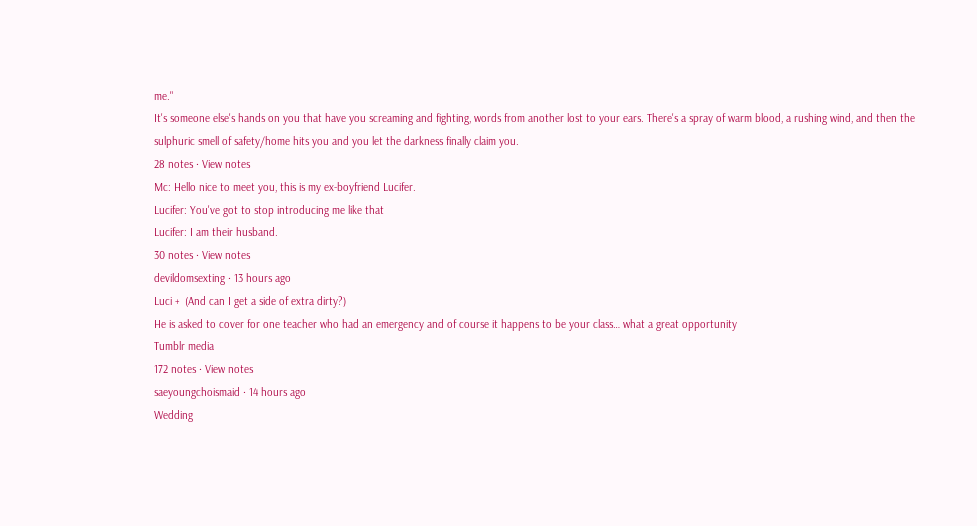me."
It's someone else's hands on you that have you screaming and fighting, words from another lost to your ears. There's a spray of warm blood, a rushing wind, and then the sulphuric smell of safety/home hits you and you let the darkness finally claim you.
28 notes · View notes
Mc: Hello nice to meet you, this is my ex-boyfriend Lucifer.
Lucifer: You've got to stop introducing me like that
Lucifer: I am their husband.
30 notes · View notes
devildomsexting · 13 hours ago
Luci +  (And can I get a side of extra dirty?)
He is asked to cover for one teacher who had an emergency and of course it happens to be your class… what a great opportunity
Tumblr media
172 notes · View notes
saeyoungchoismaid · 14 hours ago
Wedding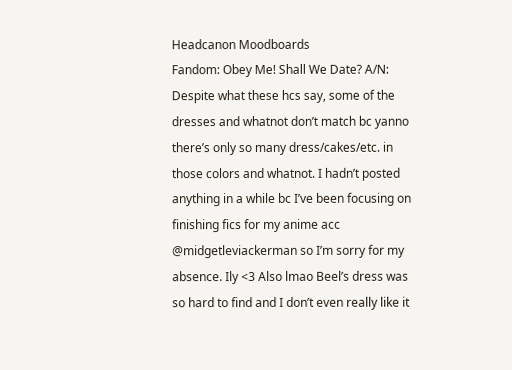Headcanon Moodboards
Fandom: Obey Me! Shall We Date? A/N: Despite what these hcs say, some of the dresses and whatnot don’t match bc yanno there’s only so many dress/cakes/etc. in those colors and whatnot. I hadn’t posted anything in a while bc I’ve been focusing on finishing fics for my anime acc @midgetleviackerman so I’m sorry for my absence. Ily <3 Also lmao Beel’s dress was so hard to find and I don’t even really like it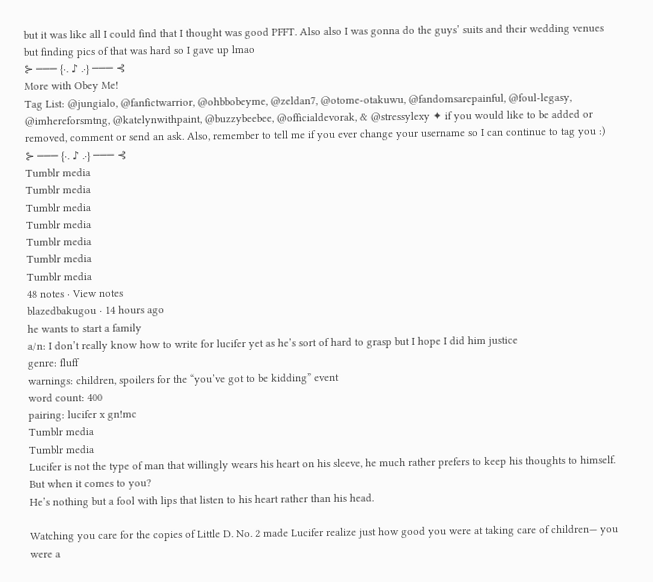but it was like all I could find that I thought was good PFFT. Also also I was gonna do the guys’ suits and their wedding venues but finding pics of that was hard so I gave up lmao
⊱ ─── {⋅. ♪ .⋅} ─── ⊰
More with Obey Me!
Tag List: @jungialo, @fanfictwarrior, @ohbbobeyme, @zeldan7, @otome-otakuwu, @fandomsarepainful, @foul-legasy, @imhereforsmtng, @katelynwithpaint, @buzzybeebee, @officialdevorak, & @stressylexy ✦ if you would like to be added or removed, comment or send an ask. Also, remember to tell me if you ever change your username so I can continue to tag you :)
⊱ ─── {⋅. ♪ .⋅} ─── ⊰
Tumblr media
Tumblr media
Tumblr media
Tumblr media
Tumblr media
Tumblr media
Tumblr media
48 notes · View notes
blazedbakugou · 14 hours ago
he wants to start a family
a/n: I don’t really know how to write for lucifer yet as he’s sort of hard to grasp but I hope I did him justice
genre: fluff
warnings: children, spoilers for the “you’ve got to be kidding” event
word count: 400
pairing: lucifer x gn!mc
Tumblr media
Tumblr media
Lucifer is not the type of man that willingly wears his heart on his sleeve, he much rather prefers to keep his thoughts to himself.
But when it comes to you?
He’s nothing but a fool with lips that listen to his heart rather than his head.

Watching you care for the copies of Little D. No. 2 made Lucifer realize just how good you were at taking care of children— you were a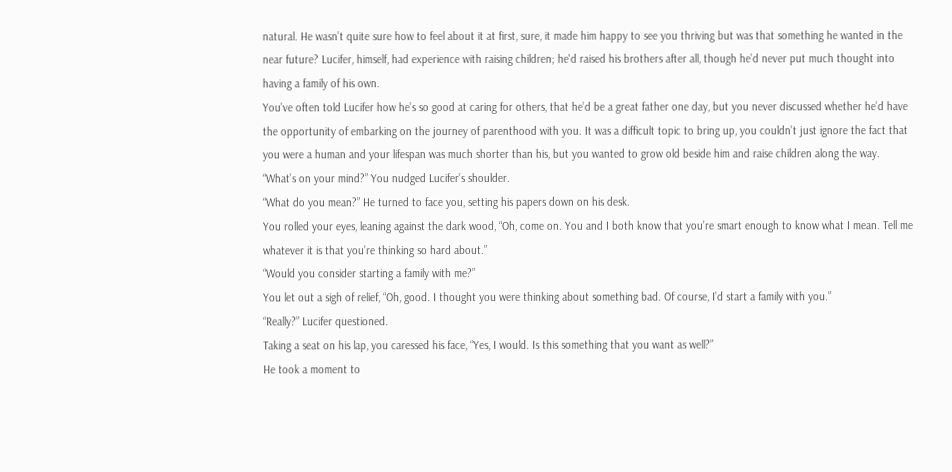natural. He wasn’t quite sure how to feel about it at first, sure, it made him happy to see you thriving but was that something he wanted in the near future? Lucifer, himself, had experience with raising children; he'd raised his brothers after all, though he’d never put much thought into having a family of his own.
You’ve often told Lucifer how he’s so good at caring for others, that he’d be a great father one day, but you never discussed whether he’d have the opportunity of embarking on the journey of parenthood with you. It was a difficult topic to bring up, you couldn’t just ignore the fact that you were a human and your lifespan was much shorter than his, but you wanted to grow old beside him and raise children along the way.
“What’s on your mind?” You nudged Lucifer’s shoulder.
“What do you mean?” He turned to face you, setting his papers down on his desk.
You rolled your eyes, leaning against the dark wood, “Oh, come on. You and I both know that you’re smart enough to know what I mean. Tell me whatever it is that you’re thinking so hard about.”
“Would you consider starting a family with me?”
You let out a sigh of relief, “Oh, good. I thought you were thinking about something bad. Of course, I’d start a family with you.”
“Really?” Lucifer questioned.
Taking a seat on his lap, you caressed his face, “Yes, I would. Is this something that you want as well?”
He took a moment to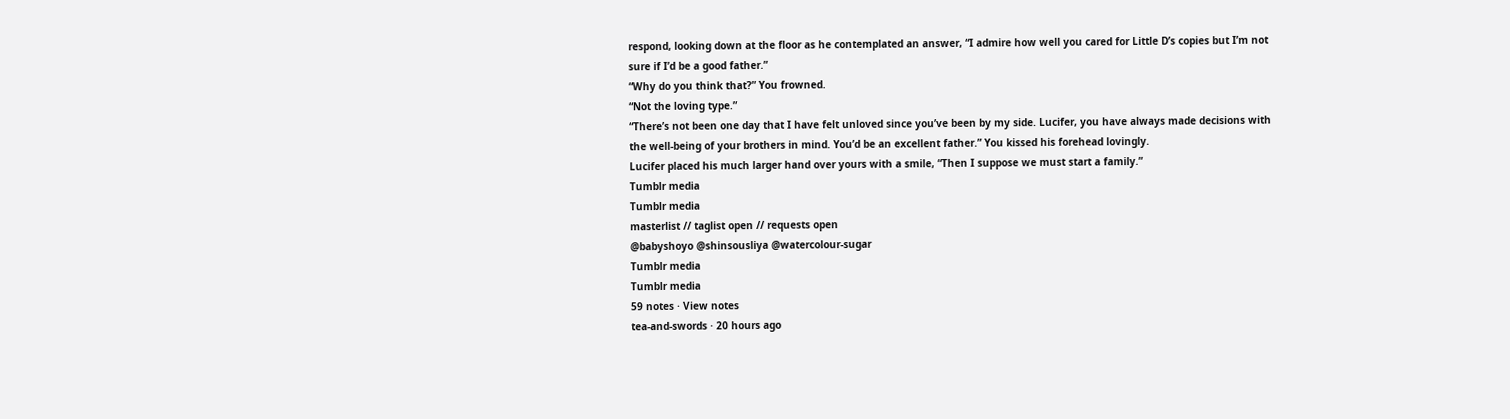respond, looking down at the floor as he contemplated an answer, “I admire how well you cared for Little D’s copies but I’m not sure if I’d be a good father.”
“Why do you think that?” You frowned.
“Not the loving type.”
“There’s not been one day that I have felt unloved since you’ve been by my side. Lucifer, you have always made decisions with the well-being of your brothers in mind. You’d be an excellent father.” You kissed his forehead lovingly.
Lucifer placed his much larger hand over yours with a smile, “Then I suppose we must start a family.”
Tumblr media
Tumblr media
masterlist // taglist open // requests open
@babyshoyo @shinsousliya @watercolour-sugar
Tumblr media
Tumblr media
59 notes · View notes
tea-and-swords · 20 hours ago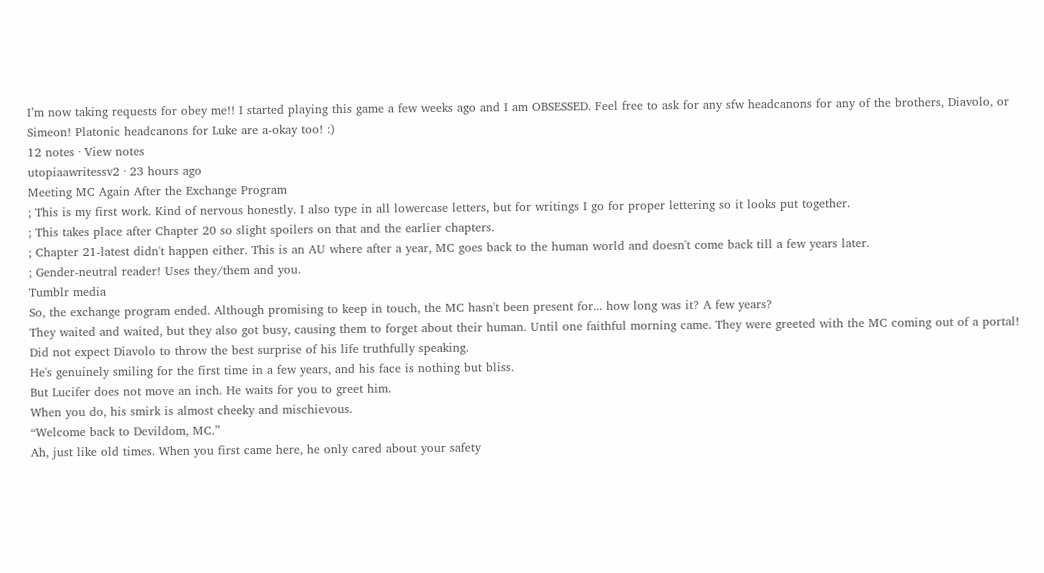I’m now taking requests for obey me!! I started playing this game a few weeks ago and I am OBSESSED. Feel free to ask for any sfw headcanons for any of the brothers, Diavolo, or Simeon! Platonic headcanons for Luke are a-okay too! :)
12 notes · View notes
utopiaawritessv2 · 23 hours ago
Meeting MC Again After the Exchange Program
; This is my first work. Kind of nervous honestly. I also type in all lowercase letters, but for writings I go for proper lettering so it looks put together.
; This takes place after Chapter 20 so slight spoilers on that and the earlier chapters.
; Chapter 21-latest didn't happen either. This is an AU where after a year, MC goes back to the human world and doesn't come back till a few years later.
; Gender-neutral reader! Uses they/them and you.
Tumblr media
So, the exchange program ended. Although promising to keep in touch, the MC hasn't been present for... how long was it? A few years?
They waited and waited, but they also got busy, causing them to forget about their human. Until one faithful morning came. They were greeted with the MC coming out of a portal!
Did not expect Diavolo to throw the best surprise of his life truthfully speaking.
He's genuinely smiling for the first time in a few years, and his face is nothing but bliss.
But Lucifer does not move an inch. He waits for you to greet him.
When you do, his smirk is almost cheeky and mischievous.
“Welcome back to Devildom, MC.”
Ah, just like old times. When you first came here, he only cared about your safety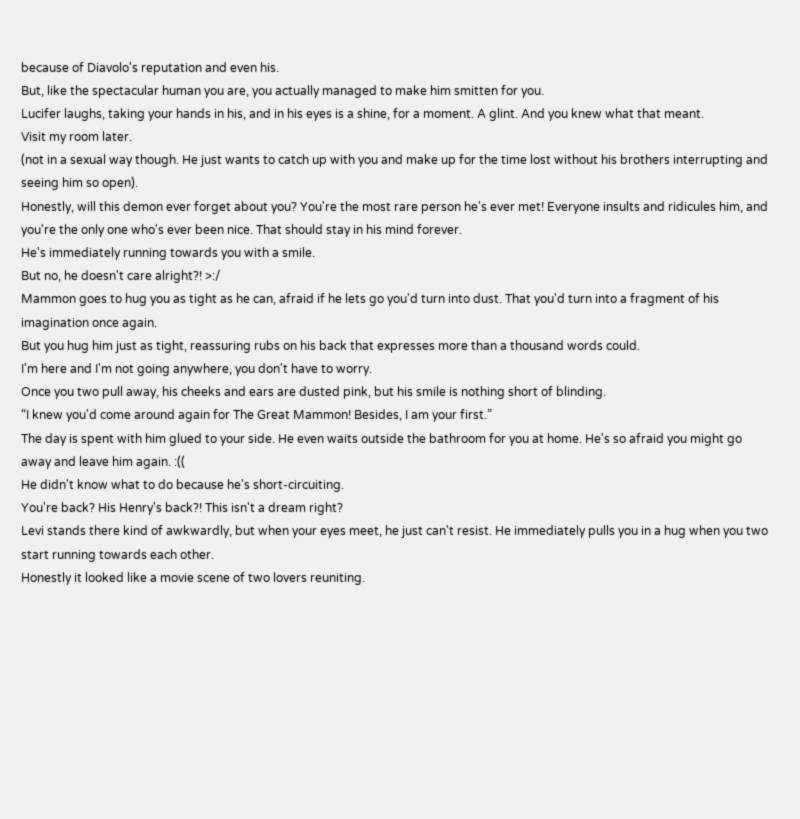because of Diavolo's reputation and even his.
But, like the spectacular human you are, you actually managed to make him smitten for you.
Lucifer laughs, taking your hands in his, and in his eyes is a shine, for a moment. A glint. And you knew what that meant.
Visit my room later.
(not in a sexual way though. He just wants to catch up with you and make up for the time lost without his brothers interrupting and seeing him so open).
Honestly, will this demon ever forget about you? You're the most rare person he's ever met! Everyone insults and ridicules him, and you're the only one who's ever been nice. That should stay in his mind forever.
He's immediately running towards you with a smile.
But no, he doesn't care alright?! >:/
Mammon goes to hug you as tight as he can, afraid if he lets go you'd turn into dust. That you'd turn into a fragment of his imagination once again.
But you hug him just as tight, reassuring rubs on his back that expresses more than a thousand words could.
I'm here and I'm not going anywhere, you don't have to worry.
Once you two pull away, his cheeks and ears are dusted pink, but his smile is nothing short of blinding.
“I knew you'd come around again for The Great Mammon! Besides, I am your first.”
The day is spent with him glued to your side. He even waits outside the bathroom for you at home. He's so afraid you might go away and leave him again. :((
He didn't know what to do because he's short-circuiting.
You're back? His Henry's back?! This isn't a dream right?
Levi stands there kind of awkwardly, but when your eyes meet, he just can't resist. He immediately pulls you in a hug when you two start running towards each other.
Honestly it looked like a movie scene of two lovers reuniting.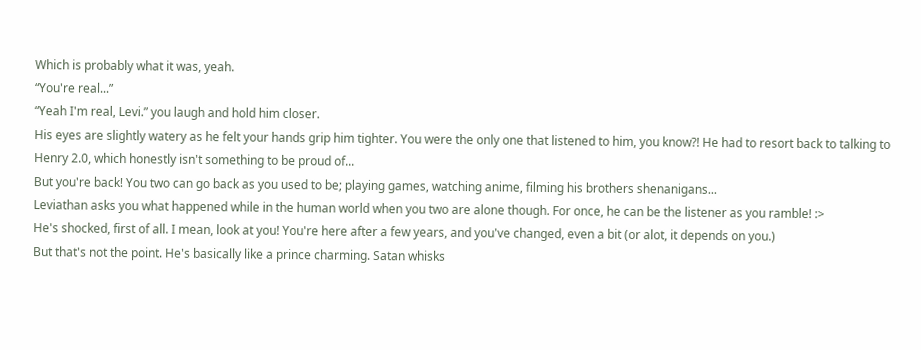Which is probably what it was, yeah.
“You're real...”
“Yeah I'm real, Levi.” you laugh and hold him closer.
His eyes are slightly watery as he felt your hands grip him tighter. You were the only one that listened to him, you know?! He had to resort back to talking to Henry 2.0, which honestly isn't something to be proud of...
But you're back! You two can go back as you used to be; playing games, watching anime, filming his brothers shenanigans...
Leviathan asks you what happened while in the human world when you two are alone though. For once, he can be the listener as you ramble! :>
He's shocked, first of all. I mean, look at you! You're here after a few years, and you've changed, even a bit (or alot, it depends on you.)
But that's not the point. He's basically like a prince charming. Satan whisks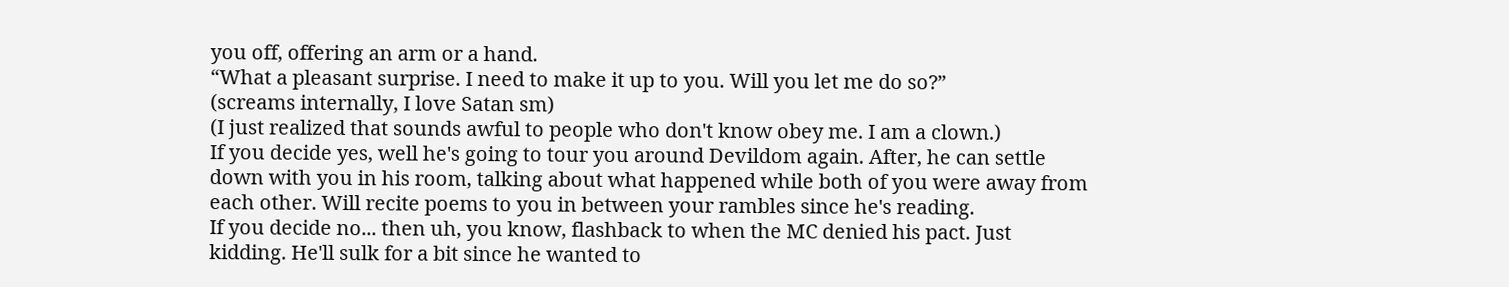you off, offering an arm or a hand.
“What a pleasant surprise. I need to make it up to you. Will you let me do so?”
(screams internally, I love Satan sm)
(I just realized that sounds awful to people who don't know obey me. I am a clown.)
If you decide yes, well he's going to tour you around Devildom again. After, he can settle down with you in his room, talking about what happened while both of you were away from each other. Will recite poems to you in between your rambles since he's reading.
If you decide no... then uh, you know, flashback to when the MC denied his pact. Just kidding. He'll sulk for a bit since he wanted to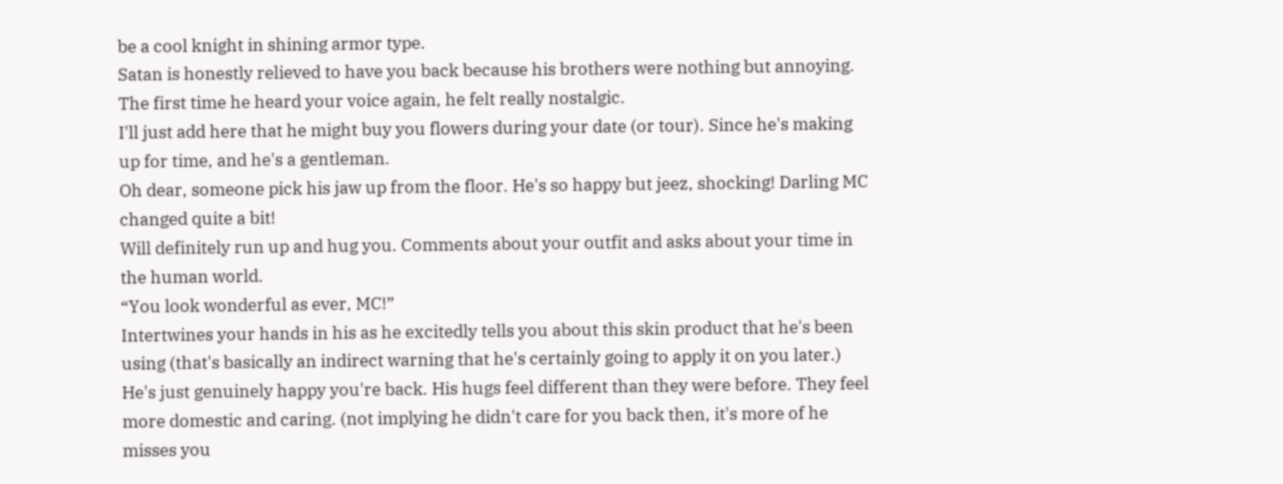be a cool knight in shining armor type.
Satan is honestly relieved to have you back because his brothers were nothing but annoying. The first time he heard your voice again, he felt really nostalgic.
I'll just add here that he might buy you flowers during your date (or tour). Since he's making up for time, and he's a gentleman.
Oh dear, someone pick his jaw up from the floor. He's so happy but jeez, shocking! Darling MC changed quite a bit!
Will definitely run up and hug you. Comments about your outfit and asks about your time in the human world.
“You look wonderful as ever, MC!”
Intertwines your hands in his as he excitedly tells you about this skin product that he's been using (that's basically an indirect warning that he's certainly going to apply it on you later.)
He's just genuinely happy you're back. His hugs feel different than they were before. They feel more domestic and caring. (not implying he didn't care for you back then, it's more of he misses you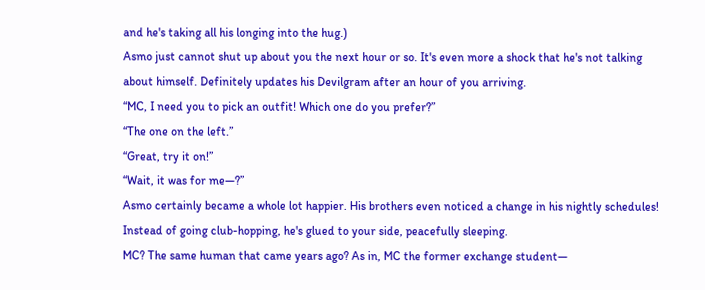and he's taking all his longing into the hug.)
Asmo just cannot shut up about you the next hour or so. It's even more a shock that he's not talking about himself. Definitely updates his Devilgram after an hour of you arriving.
“MC, I need you to pick an outfit! Which one do you prefer?”
“The one on the left.”
“Great, try it on!”
“Wait, it was for me—?”
Asmo certainly became a whole lot happier. His brothers even noticed a change in his nightly schedules! Instead of going club-hopping, he's glued to your side, peacefully sleeping.
MC? The same human that came years ago? As in, MC the former exchange student—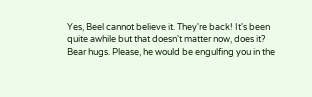Yes, Beel cannot believe it. They're back! It's been quite awhile but that doesn't matter now, does it?
Bear hugs. Please, he would be engulfing you in the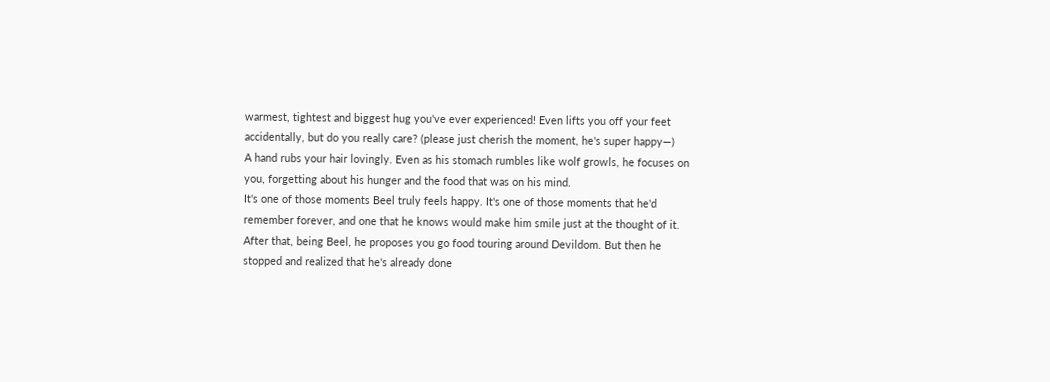warmest, tightest and biggest hug you've ever experienced! Even lifts you off your feet accidentally, but do you really care? (please just cherish the moment, he's super happy—)
A hand rubs your hair lovingly. Even as his stomach rumbles like wolf growls, he focuses on you, forgetting about his hunger and the food that was on his mind.
It's one of those moments Beel truly feels happy. It's one of those moments that he'd remember forever, and one that he knows would make him smile just at the thought of it.
After that, being Beel, he proposes you go food touring around Devildom. But then he stopped and realized that he's already done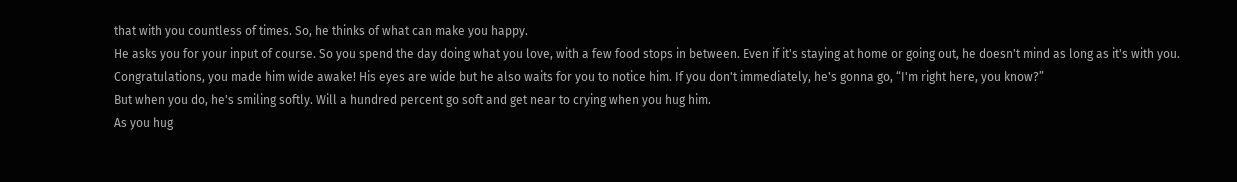that with you countless of times. So, he thinks of what can make you happy.
He asks you for your input of course. So you spend the day doing what you love, with a few food stops in between. Even if it's staying at home or going out, he doesn't mind as long as it's with you.
Congratulations, you made him wide awake! His eyes are wide but he also waits for you to notice him. If you don't immediately, he's gonna go, “I'm right here, you know?”
But when you do, he's smiling softly. Will a hundred percent go soft and get near to crying when you hug him.
As you hug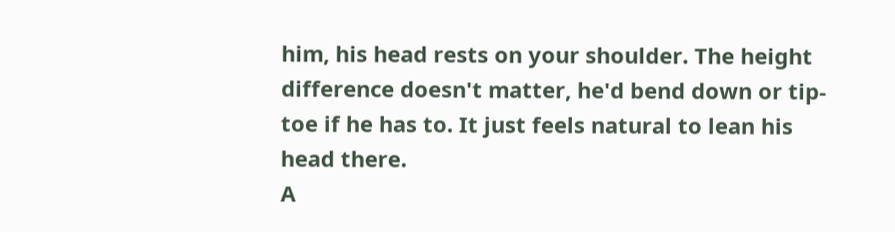him, his head rests on your shoulder. The height difference doesn't matter, he'd bend down or tip-toe if he has to. It just feels natural to lean his head there.
A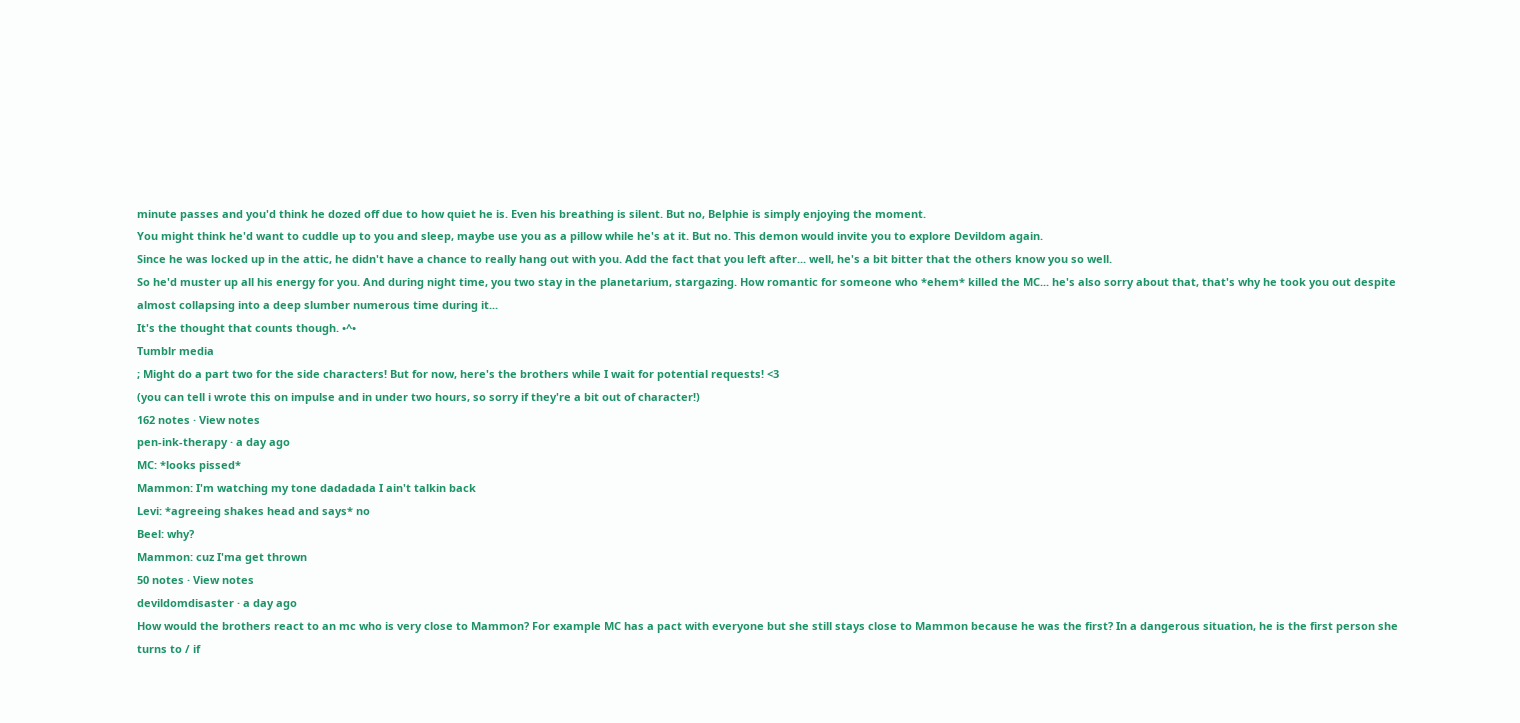minute passes and you'd think he dozed off due to how quiet he is. Even his breathing is silent. But no, Belphie is simply enjoying the moment.
You might think he'd want to cuddle up to you and sleep, maybe use you as a pillow while he's at it. But no. This demon would invite you to explore Devildom again.
Since he was locked up in the attic, he didn't have a chance to really hang out with you. Add the fact that you left after... well, he's a bit bitter that the others know you so well.
So he'd muster up all his energy for you. And during night time, you two stay in the planetarium, stargazing. How romantic for someone who *ehem* killed the MC... he's also sorry about that, that's why he took you out despite almost collapsing into a deep slumber numerous time during it...
It's the thought that counts though. •^•
Tumblr media
; Might do a part two for the side characters! But for now, here's the brothers while I wait for potential requests! <3
(you can tell i wrote this on impulse and in under two hours, so sorry if they're a bit out of character!)
162 notes · View notes
pen-ink-therapy · a day ago
MC: *looks pissed*
Mammon: I'm watching my tone dadadada I ain't talkin back
Levi: *agreeing shakes head and says* no
Beel: why?
Mammon: cuz I'ma get thrown
50 notes · View notes
devildomdisaster · a day ago
How would the brothers react to an mc who is very close to Mammon? For example MC has a pact with everyone but she still stays close to Mammon because he was the first? In a dangerous situation, he is the first person she turns to / if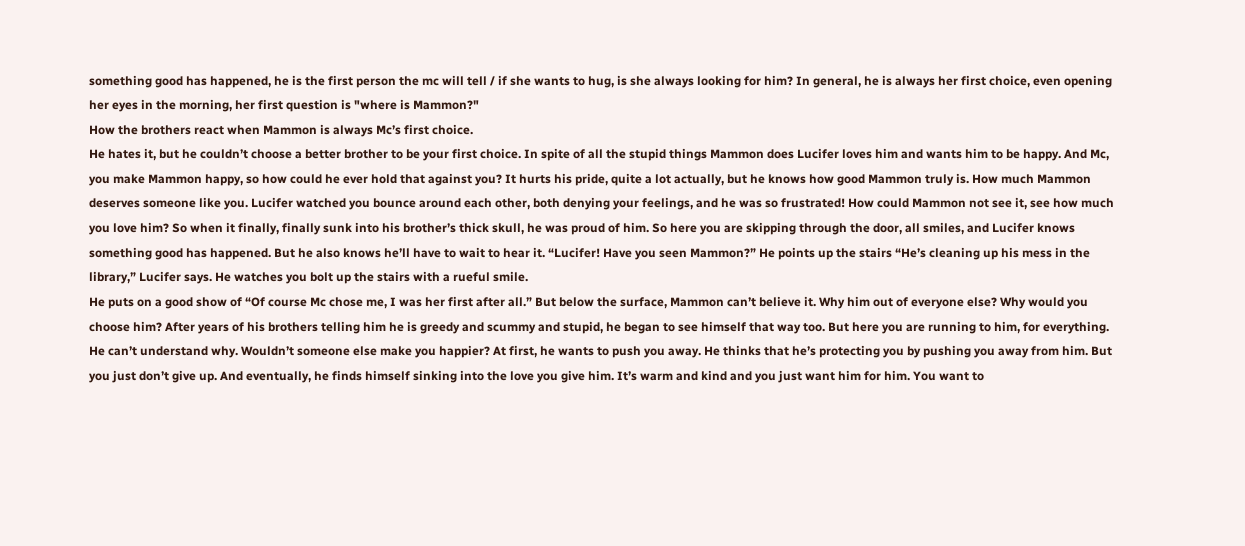something good has happened, he is the first person the mc will tell / if she wants to hug, is she always looking for him? In general, he is always her first choice, even opening her eyes in the morning, her first question is "where is Mammon?"
How the brothers react when Mammon is always Mc’s first choice.
He hates it, but he couldn’t choose a better brother to be your first choice. In spite of all the stupid things Mammon does Lucifer loves him and wants him to be happy. And Mc, you make Mammon happy, so how could he ever hold that against you? It hurts his pride, quite a lot actually, but he knows how good Mammon truly is. How much Mammon deserves someone like you. Lucifer watched you bounce around each other, both denying your feelings, and he was so frustrated! How could Mammon not see it, see how much you love him? So when it finally, finally sunk into his brother’s thick skull, he was proud of him. So here you are skipping through the door, all smiles, and Lucifer knows something good has happened. But he also knows he’ll have to wait to hear it. “Lucifer! Have you seen Mammon?” He points up the stairs “He’s cleaning up his mess in the library,” Lucifer says. He watches you bolt up the stairs with a rueful smile.
He puts on a good show of “Of course Mc chose me, I was her first after all.” But below the surface, Mammon can’t believe it. Why him out of everyone else? Why would you choose him? After years of his brothers telling him he is greedy and scummy and stupid, he began to see himself that way too. But here you are running to him, for everything. He can’t understand why. Wouldn’t someone else make you happier? At first, he wants to push you away. He thinks that he’s protecting you by pushing you away from him. But you just don’t give up. And eventually, he finds himself sinking into the love you give him. It’s warm and kind and you just want him for him. You want to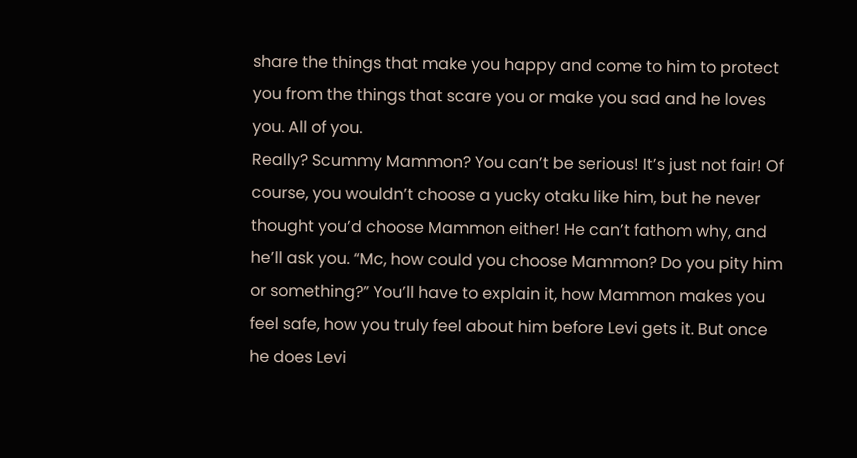share the things that make you happy and come to him to protect you from the things that scare you or make you sad and he loves you. All of you.
Really? Scummy Mammon? You can’t be serious! It’s just not fair! Of course, you wouldn’t choose a yucky otaku like him, but he never thought you’d choose Mammon either! He can’t fathom why, and he’ll ask you. “Mc, how could you choose Mammon? Do you pity him or something?” You’ll have to explain it, how Mammon makes you feel safe, how you truly feel about him before Levi gets it. But once he does Levi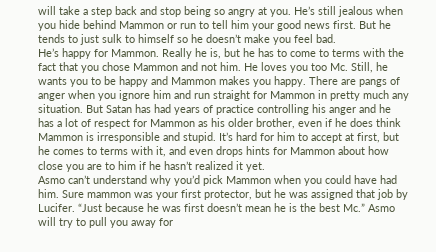will take a step back and stop being so angry at you. He’s still jealous when you hide behind Mammon or run to tell him your good news first. But he tends to just sulk to himself so he doesn’t make you feel bad.
He’s happy for Mammon. Really he is, but he has to come to terms with the fact that you chose Mammon and not him. He loves you too Mc. Still, he wants you to be happy and Mammon makes you happy. There are pangs of anger when you ignore him and run straight for Mammon in pretty much any situation. But Satan has had years of practice controlling his anger and he has a lot of respect for Mammon as his older brother, even if he does think Mammon is irresponsible and stupid. It’s hard for him to accept at first, but he comes to terms with it, and even drops hints for Mammon about how close you are to him if he hasn’t realized it yet.
Asmo can’t understand why you’d pick Mammon when you could have had him. Sure mammon was your first protector, but he was assigned that job by Lucifer. “Just because he was first doesn’t mean he is the best Mc.” Asmo will try to pull you away for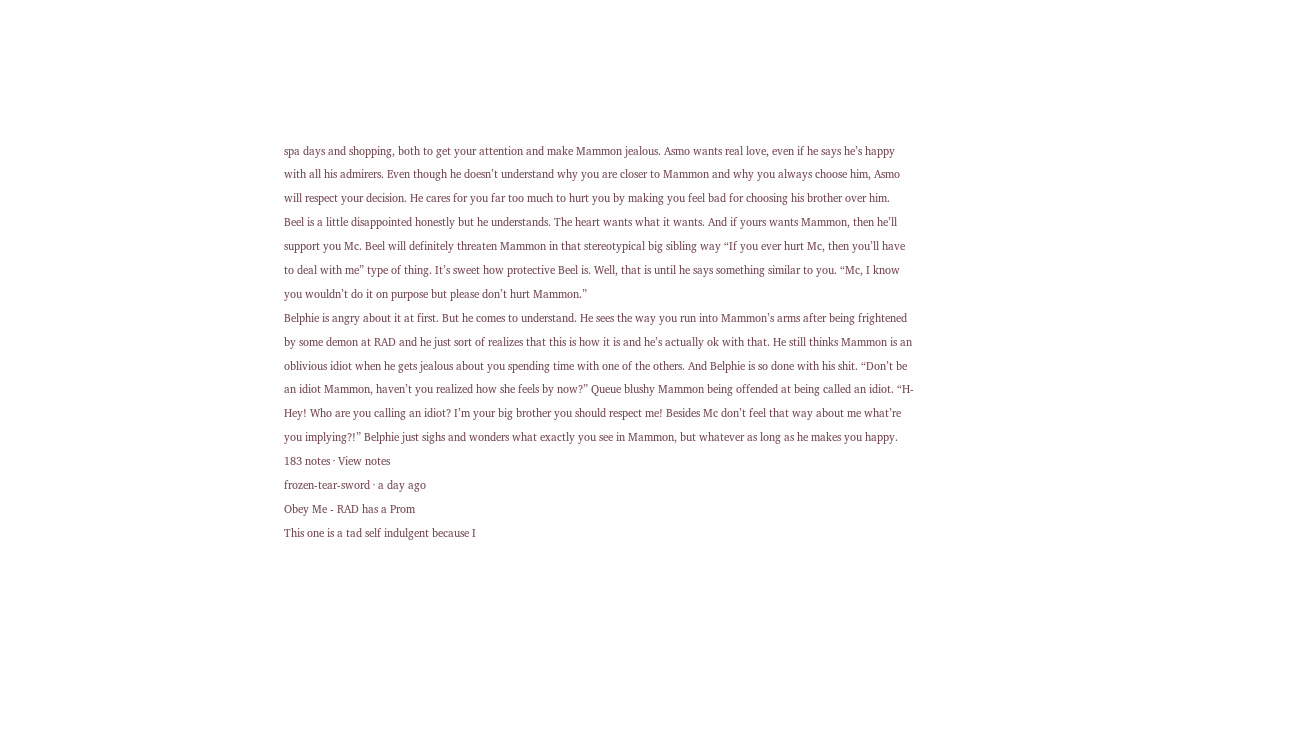spa days and shopping, both to get your attention and make Mammon jealous. Asmo wants real love, even if he says he’s happy with all his admirers. Even though he doesn’t understand why you are closer to Mammon and why you always choose him, Asmo will respect your decision. He cares for you far too much to hurt you by making you feel bad for choosing his brother over him.
Beel is a little disappointed honestly but he understands. The heart wants what it wants. And if yours wants Mammon, then he’ll support you Mc. Beel will definitely threaten Mammon in that stereotypical big sibling way “If you ever hurt Mc, then you’ll have to deal with me” type of thing. It’s sweet how protective Beel is. Well, that is until he says something similar to you. “Mc, I know you wouldn’t do it on purpose but please don’t hurt Mammon.”
Belphie is angry about it at first. But he comes to understand. He sees the way you run into Mammon’s arms after being frightened by some demon at RAD and he just sort of realizes that this is how it is and he’s actually ok with that. He still thinks Mammon is an oblivious idiot when he gets jealous about you spending time with one of the others. And Belphie is so done with his shit. “Don’t be an idiot Mammon, haven’t you realized how she feels by now?” Queue blushy Mammon being offended at being called an idiot. “H-Hey! Who are you calling an idiot? I’m your big brother you should respect me! Besides Mc don’t feel that way about me what’re you implying?!” Belphie just sighs and wonders what exactly you see in Mammon, but whatever as long as he makes you happy.
183 notes · View notes
frozen-tear-sword · a day ago
Obey Me - RAD has a Prom
This one is a tad self indulgent because I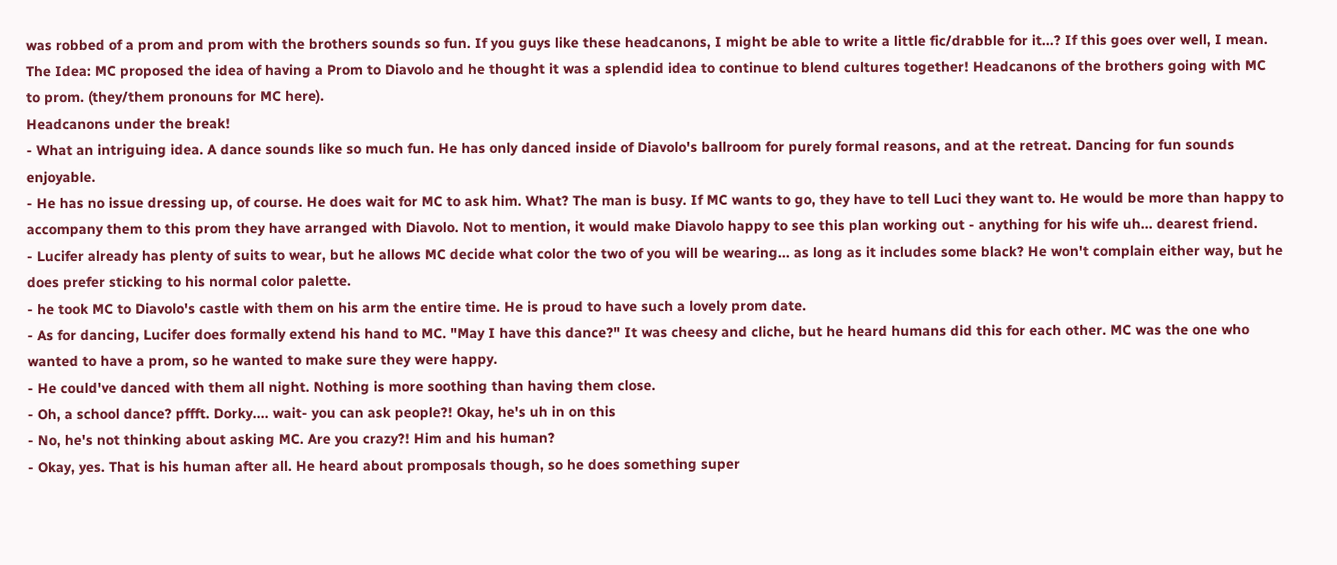was robbed of a prom and prom with the brothers sounds so fun. If you guys like these headcanons, I might be able to write a little fic/drabble for it...? If this goes over well, I mean.
The Idea: MC proposed the idea of having a Prom to Diavolo and he thought it was a splendid idea to continue to blend cultures together! Headcanons of the brothers going with MC to prom. (they/them pronouns for MC here).
Headcanons under the break!
- What an intriguing idea. A dance sounds like so much fun. He has only danced inside of Diavolo's ballroom for purely formal reasons, and at the retreat. Dancing for fun sounds enjoyable.
- He has no issue dressing up, of course. He does wait for MC to ask him. What? The man is busy. If MC wants to go, they have to tell Luci they want to. He would be more than happy to accompany them to this prom they have arranged with Diavolo. Not to mention, it would make Diavolo happy to see this plan working out - anything for his wife uh... dearest friend.
- Lucifer already has plenty of suits to wear, but he allows MC decide what color the two of you will be wearing... as long as it includes some black? He won't complain either way, but he does prefer sticking to his normal color palette.
- he took MC to Diavolo's castle with them on his arm the entire time. He is proud to have such a lovely prom date.
- As for dancing, Lucifer does formally extend his hand to MC. "May I have this dance?" It was cheesy and cliche, but he heard humans did this for each other. MC was the one who wanted to have a prom, so he wanted to make sure they were happy.
- He could've danced with them all night. Nothing is more soothing than having them close.
- Oh, a school dance? pffft. Dorky.... wait- you can ask people?! Okay, he's uh in on this
- No, he's not thinking about asking MC. Are you crazy?! Him and his human?
- Okay, yes. That is his human after all. He heard about promposals though, so he does something super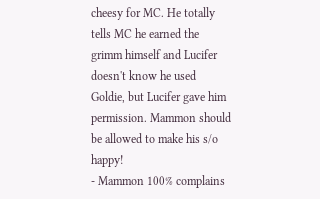cheesy for MC. He totally tells MC he earned the grimm himself and Lucifer doesn't know he used Goldie, but Lucifer gave him permission. Mammon should be allowed to make his s/o happy!
- Mammon 100% complains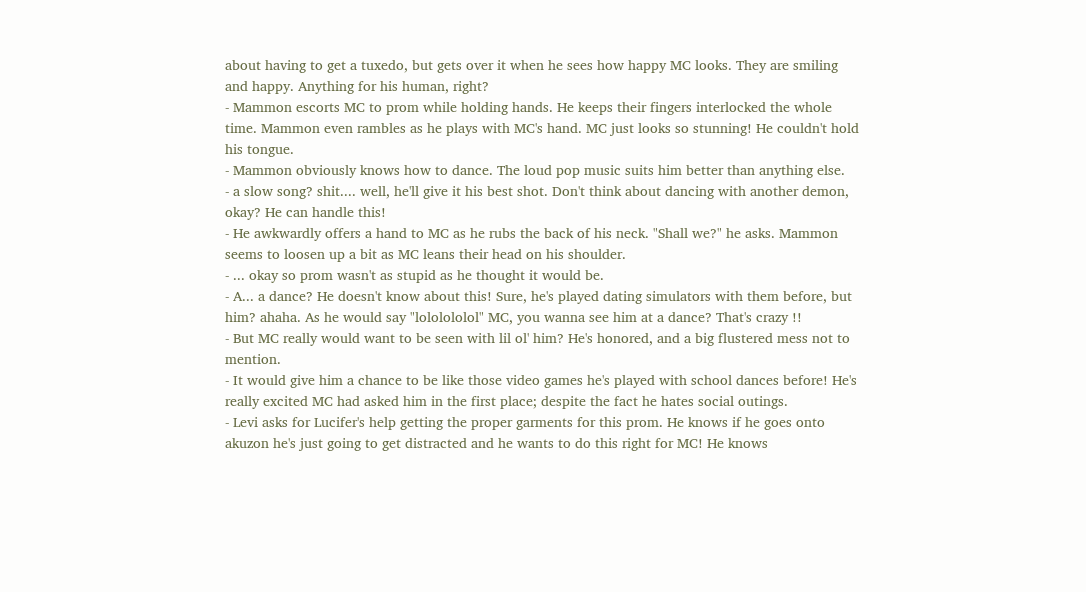about having to get a tuxedo, but gets over it when he sees how happy MC looks. They are smiling and happy. Anything for his human, right?
- Mammon escorts MC to prom while holding hands. He keeps their fingers interlocked the whole time. Mammon even rambles as he plays with MC's hand. MC just looks so stunning! He couldn't hold his tongue.
- Mammon obviously knows how to dance. The loud pop music suits him better than anything else.
- a slow song? shit.... well, he'll give it his best shot. Don't think about dancing with another demon, okay? He can handle this!
- He awkwardly offers a hand to MC as he rubs the back of his neck. "Shall we?" he asks. Mammon seems to loosen up a bit as MC leans their head on his shoulder.
- ... okay so prom wasn't as stupid as he thought it would be.
- A... a dance? He doesn't know about this! Sure, he's played dating simulators with them before, but him? ahaha. As he would say "lololololol" MC, you wanna see him at a dance? That's crazy !!
- But MC really would want to be seen with lil ol' him? He's honored, and a big flustered mess not to mention.
- It would give him a chance to be like those video games he's played with school dances before! He's really excited MC had asked him in the first place; despite the fact he hates social outings.
- Levi asks for Lucifer's help getting the proper garments for this prom. He knows if he goes onto akuzon he's just going to get distracted and he wants to do this right for MC! He knows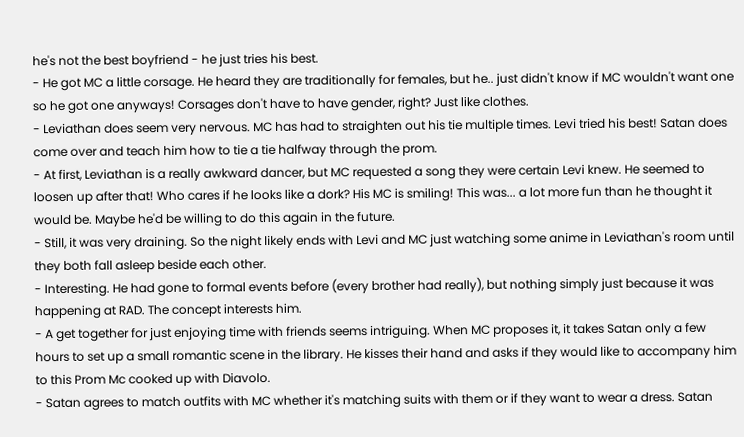he's not the best boyfriend - he just tries his best.
- He got MC a little corsage. He heard they are traditionally for females, but he.. just didn't know if MC wouldn't want one so he got one anyways! Corsages don't have to have gender, right? Just like clothes.
- Leviathan does seem very nervous. MC has had to straighten out his tie multiple times. Levi tried his best! Satan does come over and teach him how to tie a tie halfway through the prom.
- At first, Leviathan is a really awkward dancer, but MC requested a song they were certain Levi knew. He seemed to loosen up after that! Who cares if he looks like a dork? His MC is smiling! This was... a lot more fun than he thought it would be. Maybe he'd be willing to do this again in the future.
- Still, it was very draining. So the night likely ends with Levi and MC just watching some anime in Leviathan's room until they both fall asleep beside each other.
- Interesting. He had gone to formal events before (every brother had really), but nothing simply just because it was happening at RAD. The concept interests him.
- A get together for just enjoying time with friends seems intriguing. When MC proposes it, it takes Satan only a few hours to set up a small romantic scene in the library. He kisses their hand and asks if they would like to accompany him to this Prom Mc cooked up with Diavolo.
- Satan agrees to match outfits with MC whether it's matching suits with them or if they want to wear a dress. Satan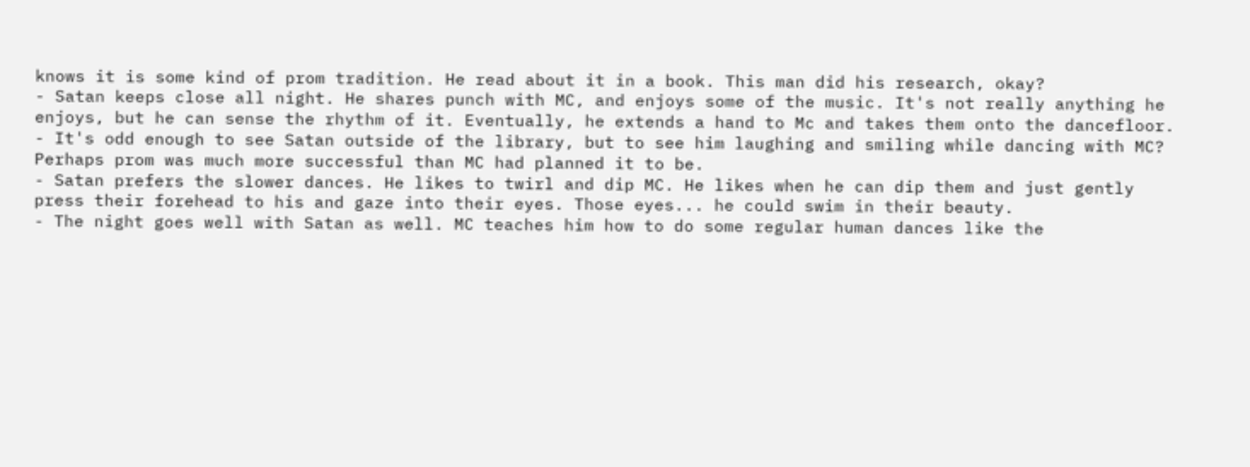knows it is some kind of prom tradition. He read about it in a book. This man did his research, okay?
- Satan keeps close all night. He shares punch with MC, and enjoys some of the music. It's not really anything he enjoys, but he can sense the rhythm of it. Eventually, he extends a hand to Mc and takes them onto the dancefloor.
- It's odd enough to see Satan outside of the library, but to see him laughing and smiling while dancing with MC? Perhaps prom was much more successful than MC had planned it to be.
- Satan prefers the slower dances. He likes to twirl and dip MC. He likes when he can dip them and just gently press their forehead to his and gaze into their eyes. Those eyes... he could swim in their beauty.
- The night goes well with Satan as well. MC teaches him how to do some regular human dances like the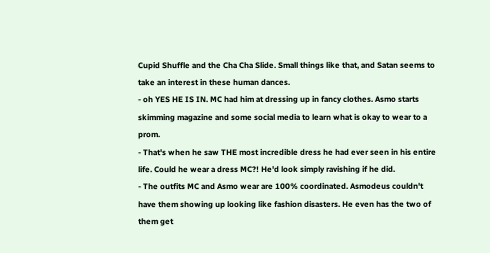Cupid Shuffle and the Cha Cha Slide. Small things like that, and Satan seems to take an interest in these human dances.
- oh YES HE IS IN. MC had him at dressing up in fancy clothes. Asmo starts skimming magazine and some social media to learn what is okay to wear to a prom.
- That's when he saw THE most incredible dress he had ever seen in his entire life. Could he wear a dress MC?! He'd look simply ravishing if he did.
- The outfits MC and Asmo wear are 100% coordinated. Asmodeus couldn't have them showing up looking like fashion disasters. He even has the two of them get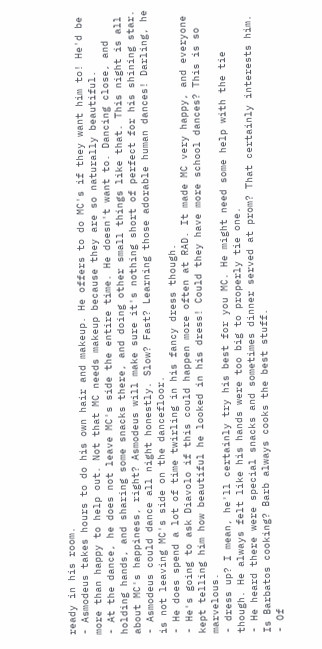ready in his room.
- Asmodeus takes hours to do his own hair and makeup. He offers to do MC's if they want him to! He'd be more than happy to help out. Not that MC needs makeup because they are so naturally beautiful.
- At the dance, he does not leave MC's side the entire time. He doesn't want to. Dancing close, and holding hands, and sharing some snacks there, and doing other small things like that. This night is all about MC's happiness, right? Asmodeus will make sure it's nothing short of perfect for his shining star.
- Asmodeus could dance all night honestly. Slow? Fast? Learning those adorable human dances! Darling, he is not leaving MC's side on the dancefloor.
- He does spend a lot of time twirling in his fancy dress though.
- He's going to ask Diavolo if this could happen more often at RAD. It made MC very happy, and everyone kept telling him how beautiful he looked in his dress! Could they have more school dances? This is so marvelous.
- dress up? I mean, he'll certainly try his best for you MC. He might need some help with the tie though. He always felt like his hands were too big to properly tie one.
- He heard there were special snacks and sometimes dinner served at prom? That certainly interests him. Is Barbatos cooking? Barb always cooks the best stuff.
- Of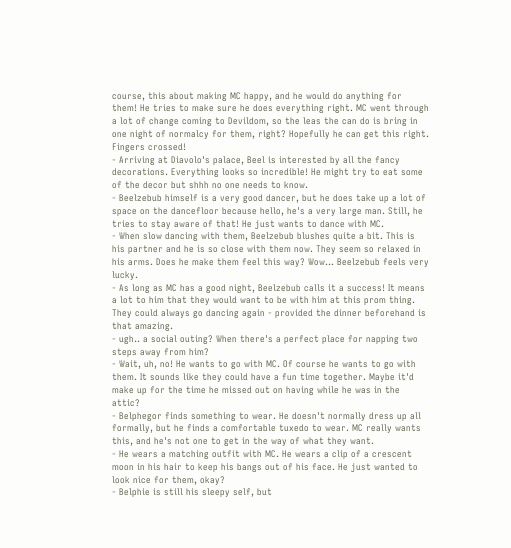course, this about making MC happy, and he would do anything for them! He tries to make sure he does everything right. MC went through a lot of change coming to Devildom, so the leas the can do is bring in one night of normalcy for them, right? Hopefully he can get this right. Fingers crossed!
- Arriving at Diavolo's palace, Beel is interested by all the fancy decorations. Everything looks so incredible! He might try to eat some of the decor but shhh no one needs to know.
- Beelzebub himself is a very good dancer, but he does take up a lot of space on the dancefloor because hello, he's a very large man. Still, he tries to stay aware of that! He just wants to dance with MC.
- When slow dancing with them, Beelzebub blushes quite a bit. This is his partner and he is so close with them now. They seem so relaxed in his arms. Does he make them feel this way? Wow... Beelzebub feels very lucky.
- As long as MC has a good night, Beelzebub calls it a success! It means a lot to him that they would want to be with him at this prom thing. They could always go dancing again - provided the dinner beforehand is that amazing.
- ugh.. a social outing? When there's a perfect place for napping two steps away from him?
- Wait, uh, no! He wants to go with MC. Of course he wants to go with them. It sounds like they could have a fun time together. Maybe it'd make up for the time he missed out on having while he was in the attic?
- Belphegor finds something to wear. He doesn't normally dress up all formally, but he finds a comfortable tuxedo to wear. MC really wants this, and he's not one to get in the way of what they want.
- He wears a matching outfit with MC. He wears a clip of a crescent moon in his hair to keep his bangs out of his face. He just wanted to look nice for them, okay?
- Belphie is still his sleepy self, but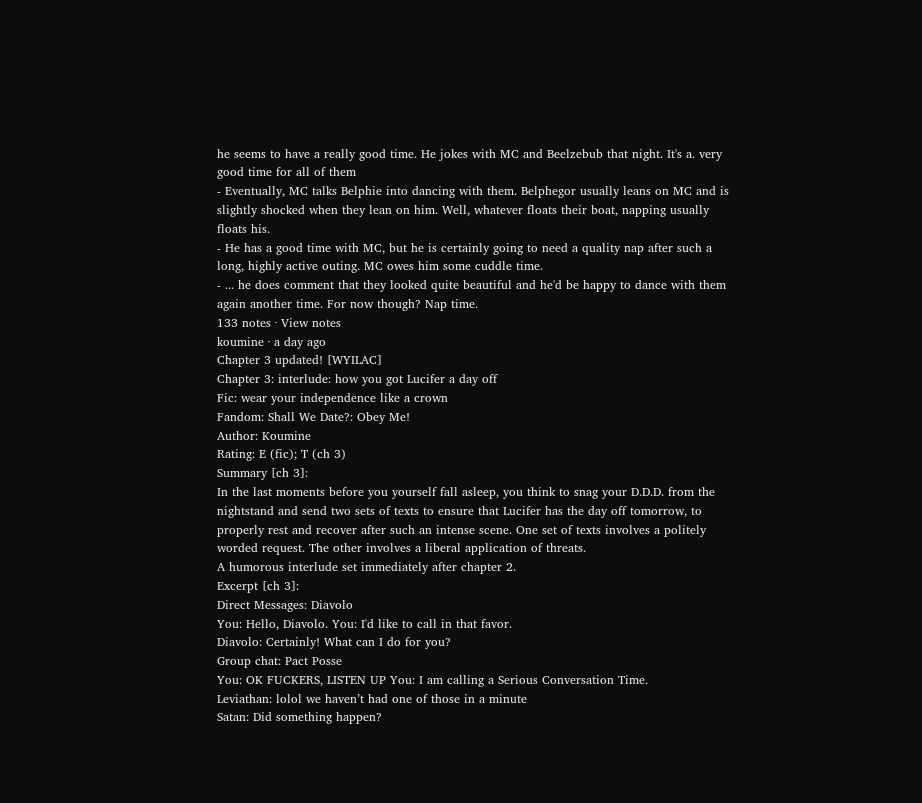he seems to have a really good time. He jokes with MC and Beelzebub that night. It's a. very good time for all of them
- Eventually, MC talks Belphie into dancing with them. Belphegor usually leans on MC and is slightly shocked when they lean on him. Well, whatever floats their boat, napping usually floats his.
- He has a good time with MC, but he is certainly going to need a quality nap after such a long, highly active outing. MC owes him some cuddle time.
- ... he does comment that they looked quite beautiful and he'd be happy to dance with them again another time. For now though? Nap time.
133 notes · View notes
koumine · a day ago
Chapter 3 updated! [WYILAC]
Chapter 3: interlude: how you got Lucifer a day off
Fic: wear your independence like a crown
Fandom: Shall We Date?: Obey Me!
Author: Koumine
Rating: E (fic); T (ch 3)
Summary [ch 3]:
In the last moments before you yourself fall asleep, you think to snag your D.D.D. from the nightstand and send two sets of texts to ensure that Lucifer has the day off tomorrow, to properly rest and recover after such an intense scene. One set of texts involves a politely worded request. The other involves a liberal application of threats.
A humorous interlude set immediately after chapter 2.
Excerpt [ch 3]:
Direct Messages: Diavolo
You: Hello, Diavolo. You: I'd like to call in that favor.
Diavolo: Certainly! What can I do for you?
Group chat: Pact Posse
You: OK FUCKERS, LISTEN UP You: I am calling a Serious Conversation Time.
Leviathan: lolol we haven’t had one of those in a minute
Satan: Did something happen?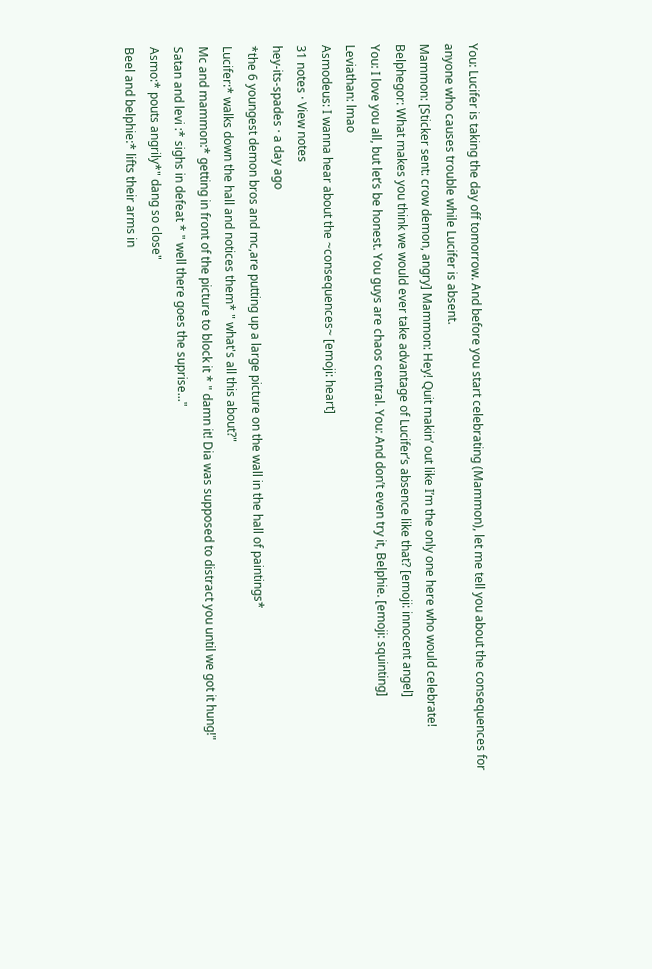You: Lucifer is taking the day off tomorrow. And before you start celebrating (Mammon), let me tell you about the consequences for anyone who causes trouble while Lucifer is absent.
Mammon: [Sticker sent: crow demon, angry] Mammon: Hey! Quit makin’ out like I’m the only one here who would celebrate!
Belphegor: What makes you think we would ever take advantage of Lucifer’s absence like that? [emoji: innocent angel]
You: I love you all, but let’s be honest. You guys are chaos central. You: And don’t even try it, Belphie. [emoji: squinting]
Leviathan: lmao
Asmodeus: I wanna hear about the ~consequences~ [emoji: heart]
31 notes · View notes
hey-its-spades · a day ago
*the 6 youngest demon bros and mc,are putting up a large picture on the wall in the hall of paintings*
Lucifer:* walks down the hall and notices them* " what's all this about?"
Mc and mammon:* getting in front of the picture to block it * " damn it! Dia was supposed to distract you until we got it hung!"
Satan and levi :* sighs in defeat * " well there goes the suprise..."
Asmo:* pouts angrily*" dang so close"
Beel and belphie:* lifts their arms in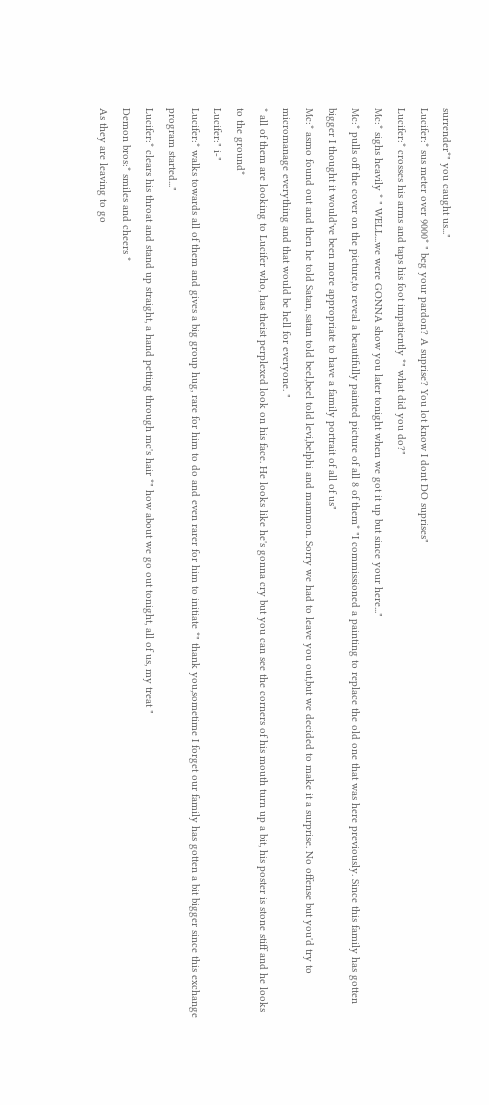surrender*" you caught us..."
Lucifer:* sus meter over 9000* " beg your pardon? A suprise? You lot know I dont DO suprises"
Lucifer:* crosses his arms and taps his foot impatiently *" what did you do?"
Mc:* sighs heavily * " WELL...we were GONNA show you later tonight when we got it up but since your here..."
Mc:* pulls off the cover on the picture,to reveal a beautifully painted picture of all 8 of them* "I commissioned a painting to replace the old one that was here previously. Since this family has gotten bigger I thought it would've been more appropriate to have a family portrait of all of us"
Mc:* asmo found out and then he told Satan, satan told beel,beel told levi,belphi and mammon. Sorry we had to leave you out,but we decided to make it a surprise. No offense but you'd try to micromanage everything and that would be hell for everyone. "
* all of them are looking to Lucifer who, has theist perplexed look on his face. He looks like he's gonna cry but you can see the corners of his mouth turn up a bit, his poster is stone stiff and he looks to the ground*
Lucifer:" i-"
Lucifer:* walks towards all of them and gives a big group hug, rare for him to do and even rarer for him to initiate *" thank you,sometime I forget our family has gotten a bit bigger since this exchange program started..."
Lucifer:* clears his throat and stand up straight, a hand petting through mc's hair *" how about we go out tonight, all of us, my treat "
Demon bros:* smiles and cheers *
As they are leaving to go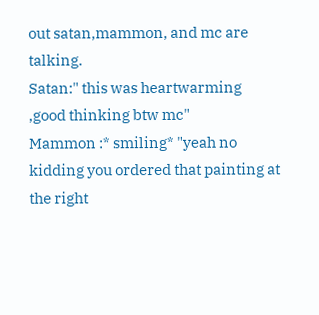out satan,mammon, and mc are talking.
Satan:" this was heartwarming ,good thinking btw mc"
Mammon :* smiling* "yeah no kidding you ordered that painting at the right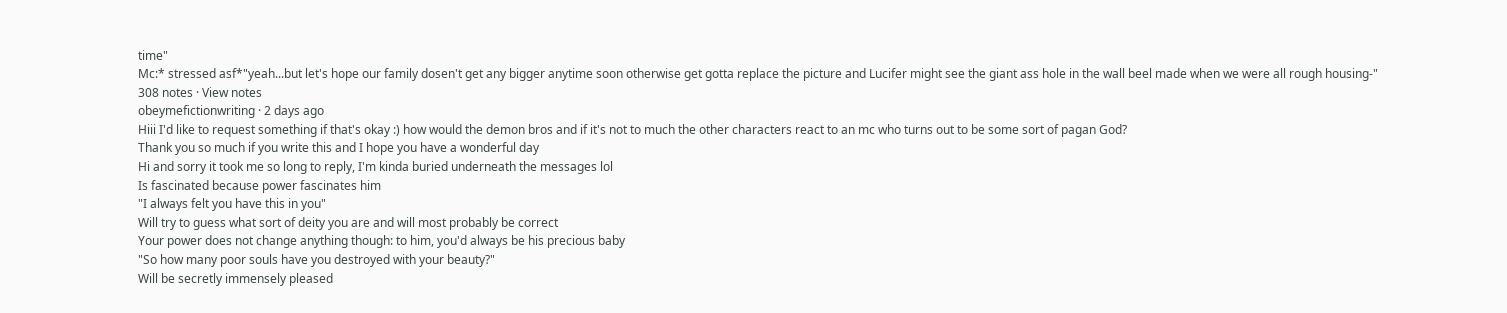time"
Mc:* stressed asf*"yeah...but let's hope our family dosen't get any bigger anytime soon otherwise get gotta replace the picture and Lucifer might see the giant ass hole in the wall beel made when we were all rough housing-"
308 notes · View notes
obeymefictionwriting · 2 days ago
Hiii I'd like to request something if that's okay :) how would the demon bros and if it's not to much the other characters react to an mc who turns out to be some sort of pagan God?
Thank you so much if you write this and I hope you have a wonderful day
Hi and sorry it took me so long to reply, I'm kinda buried underneath the messages lol
Is fascinated because power fascinates him
"I always felt you have this in you"
Will try to guess what sort of deity you are and will most probably be correct
Your power does not change anything though: to him, you'd always be his precious baby
"So how many poor souls have you destroyed with your beauty?"
Will be secretly immensely pleased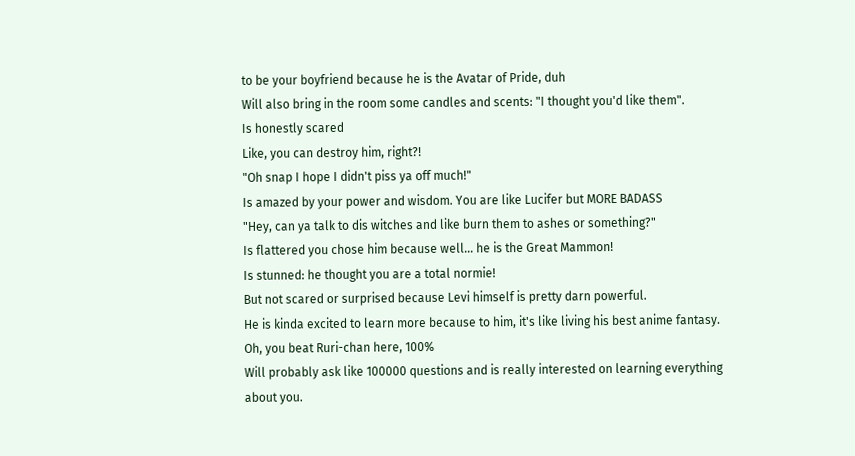to be your boyfriend because he is the Avatar of Pride, duh
Will also bring in the room some candles and scents: "I thought you'd like them".
Is honestly scared
Like, you can destroy him, right?!
"Oh snap I hope I didn't piss ya off much!"
Is amazed by your power and wisdom. You are like Lucifer but MORE BADASS
"Hey, can ya talk to dis witches and like burn them to ashes or something?"
Is flattered you chose him because well... he is the Great Mammon!
Is stunned: he thought you are a total normie!
But not scared or surprised because Levi himself is pretty darn powerful.
He is kinda excited to learn more because to him, it's like living his best anime fantasy.
Oh, you beat Ruri-chan here, 100%
Will probably ask like 100000 questions and is really interested on learning everything about you.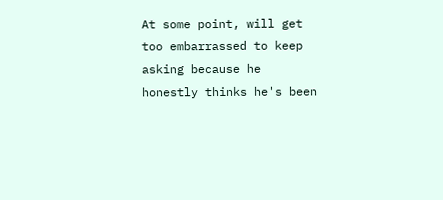At some point, will get too embarrassed to keep asking because he honestly thinks he's been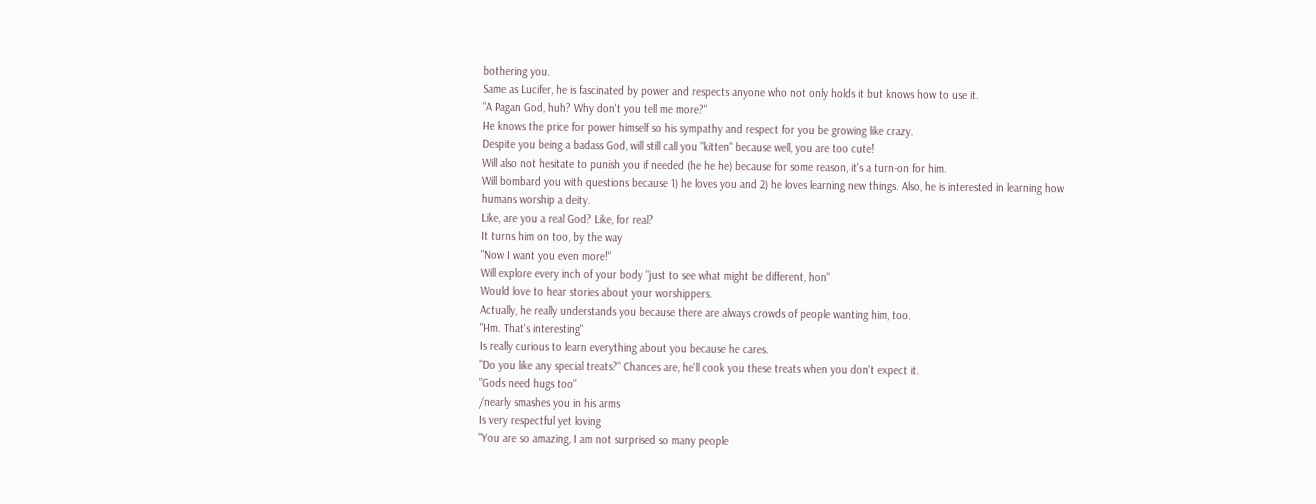bothering you.
Same as Lucifer, he is fascinated by power and respects anyone who not only holds it but knows how to use it.
"A Pagan God, huh? Why don't you tell me more?"
He knows the price for power himself so his sympathy and respect for you be growing like crazy.
Despite you being a badass God, will still call you "kitten" because well, you are too cute!
Will also not hesitate to punish you if needed (he he he) because for some reason, it's a turn-on for him.
Will bombard you with questions because 1) he loves you and 2) he loves learning new things. Also, he is interested in learning how humans worship a deity.
Like, are you a real God? Like, for real?
It turns him on too, by the way
"Now I want you even more!"
Will explore every inch of your body "just to see what might be different, hon"
Would love to hear stories about your worshippers.
Actually, he really understands you because there are always crowds of people wanting him, too.
"Hm. That's interesting"
Is really curious to learn everything about you because he cares.
"Do you like any special treats?" Chances are, he'll cook you these treats when you don't expect it.
"Gods need hugs too"
/nearly smashes you in his arms
Is very respectful yet loving
"You are so amazing, I am not surprised so many people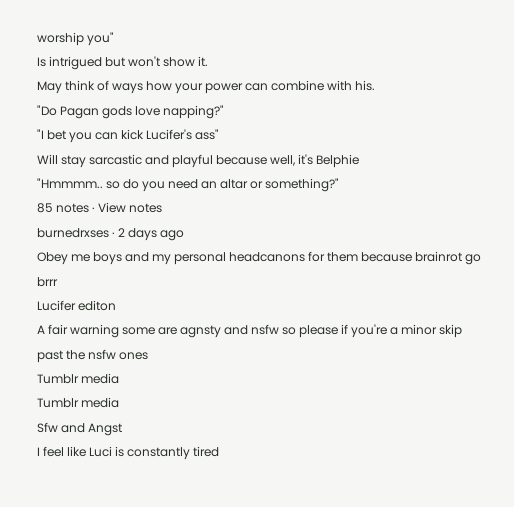worship you"
Is intrigued but won't show it.
May think of ways how your power can combine with his.
"Do Pagan gods love napping?"
"I bet you can kick Lucifer's ass"
Will stay sarcastic and playful because well, it's Belphie
"Hmmmm.. so do you need an altar or something?"
85 notes · View notes
burnedrxses · 2 days ago
Obey me boys and my personal headcanons for them because brainrot go brrr
Lucifer editon
A fair warning some are agnsty and nsfw so please if you're a minor skip past the nsfw ones
Tumblr media
Tumblr media
Sfw and Angst
I feel like Luci is constantly tired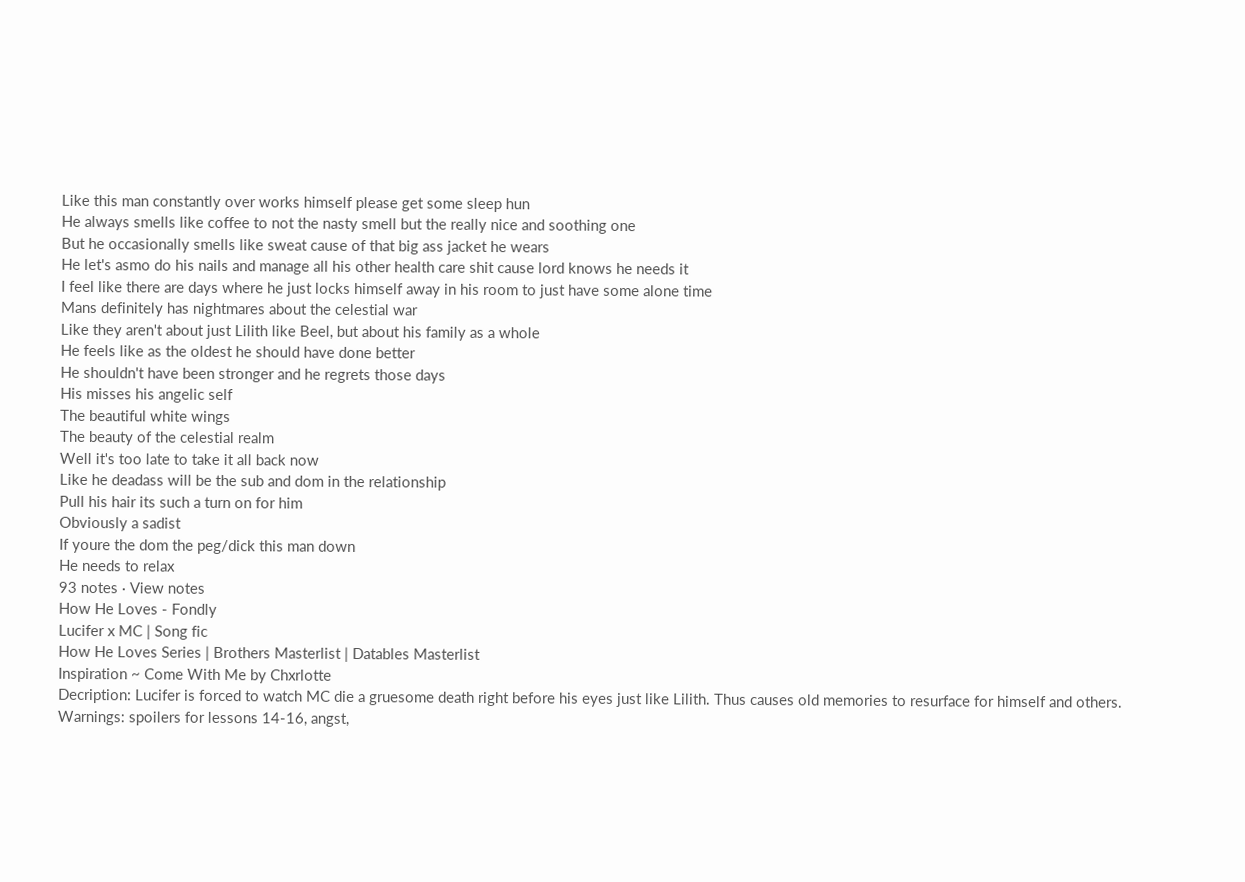Like this man constantly over works himself please get some sleep hun
He always smells like coffee to not the nasty smell but the really nice and soothing one
But he occasionally smells like sweat cause of that big ass jacket he wears
He let's asmo do his nails and manage all his other health care shit cause lord knows he needs it
I feel like there are days where he just locks himself away in his room to just have some alone time
Mans definitely has nightmares about the celestial war
Like they aren't about just Lilith like Beel, but about his family as a whole
He feels like as the oldest he should have done better
He shouldn't have been stronger and he regrets those days
His misses his angelic self
The beautiful white wings
The beauty of the celestial realm
Well it's too late to take it all back now
Like he deadass will be the sub and dom in the relationship
Pull his hair its such a turn on for him
Obviously a sadist
If youre the dom the peg/dick this man down
He needs to relax
93 notes · View notes
How He Loves - Fondly
Lucifer x MC | Song fic
How He Loves Series | Brothers Masterlist | Datables Masterlist
Inspiration ~ Come With Me by Chxrlotte
Decription: Lucifer is forced to watch MC die a gruesome death right before his eyes just like Lilith. Thus causes old memories to resurface for himself and others.
Warnings: spoilers for lessons 14-16, angst,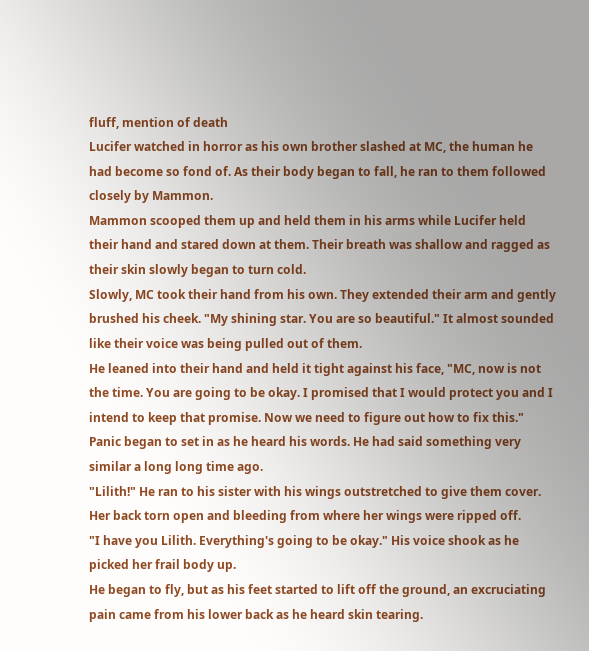fluff, mention of death
Lucifer watched in horror as his own brother slashed at MC, the human he had become so fond of. As their body began to fall, he ran to them followed closely by Mammon.
Mammon scooped them up and held them in his arms while Lucifer held their hand and stared down at them. Their breath was shallow and ragged as their skin slowly began to turn cold.
Slowly, MC took their hand from his own. They extended their arm and gently brushed his cheek. "My shining star. You are so beautiful." It almost sounded like their voice was being pulled out of them.
He leaned into their hand and held it tight against his face, "MC, now is not the time. You are going to be okay. I promised that I would protect you and I intend to keep that promise. Now we need to figure out how to fix this." Panic began to set in as he heard his words. He had said something very similar a long long time ago.
"Lilith!" He ran to his sister with his wings outstretched to give them cover. Her back torn open and bleeding from where her wings were ripped off.
"I have you Lilith. Everything's going to be okay." His voice shook as he picked her frail body up.
He began to fly, but as his feet started to lift off the ground, an excruciating pain came from his lower back as he heard skin tearing.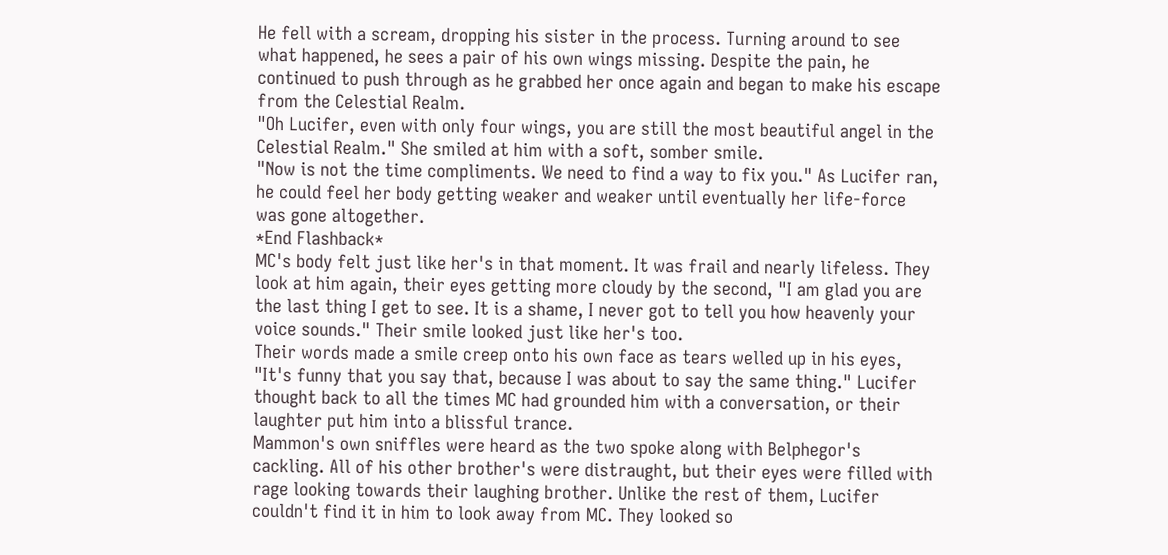He fell with a scream, dropping his sister in the process. Turning around to see what happened, he sees a pair of his own wings missing. Despite the pain, he continued to push through as he grabbed her once again and began to make his escape from the Celestial Realm.
"Oh Lucifer, even with only four wings, you are still the most beautiful angel in the Celestial Realm." She smiled at him with a soft, somber smile.
"Now is not the time compliments. We need to find a way to fix you." As Lucifer ran, he could feel her body getting weaker and weaker until eventually her life-force was gone altogether.
*End Flashback*
MC's body felt just like her's in that moment. It was frail and nearly lifeless. They look at him again, their eyes getting more cloudy by the second, "I am glad you are the last thing I get to see. It is a shame, I never got to tell you how heavenly your voice sounds." Their smile looked just like her's too.
Their words made a smile creep onto his own face as tears welled up in his eyes, "It's funny that you say that, because I was about to say the same thing." Lucifer thought back to all the times MC had grounded him with a conversation, or their laughter put him into a blissful trance.
Mammon's own sniffles were heard as the two spoke along with Belphegor's cackling. All of his other brother's were distraught, but their eyes were filled with rage looking towards their laughing brother. Unlike the rest of them, Lucifer couldn't find it in him to look away from MC. They looked so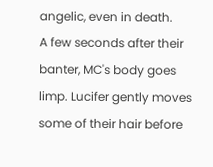angelic, even in death.
A few seconds after their banter, MC's body goes limp. Lucifer gently moves some of their hair before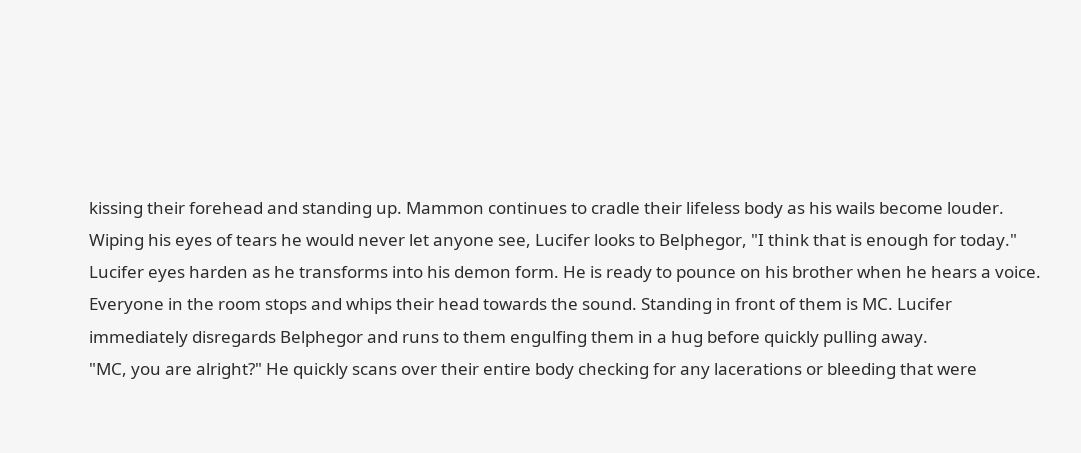kissing their forehead and standing up. Mammon continues to cradle their lifeless body as his wails become louder.
Wiping his eyes of tears he would never let anyone see, Lucifer looks to Belphegor, "I think that is enough for today." Lucifer eyes harden as he transforms into his demon form. He is ready to pounce on his brother when he hears a voice.
Everyone in the room stops and whips their head towards the sound. Standing in front of them is MC. Lucifer immediately disregards Belphegor and runs to them engulfing them in a hug before quickly pulling away.
"MC, you are alright?" He quickly scans over their entire body checking for any lacerations or bleeding that were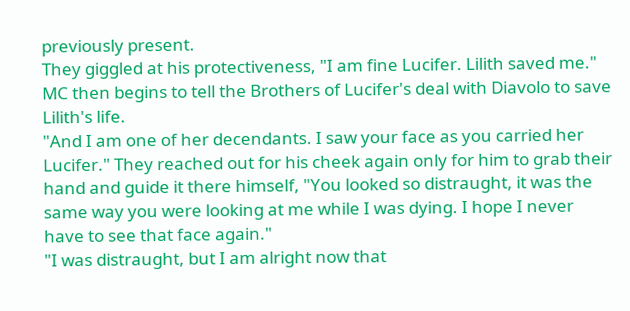previously present.
They giggled at his protectiveness, "I am fine Lucifer. Lilith saved me." MC then begins to tell the Brothers of Lucifer's deal with Diavolo to save Lilith's life.
"And I am one of her decendants. I saw your face as you carried her Lucifer." They reached out for his cheek again only for him to grab their hand and guide it there himself, "You looked so distraught, it was the same way you were looking at me while I was dying. I hope I never have to see that face again."
"I was distraught, but I am alright now that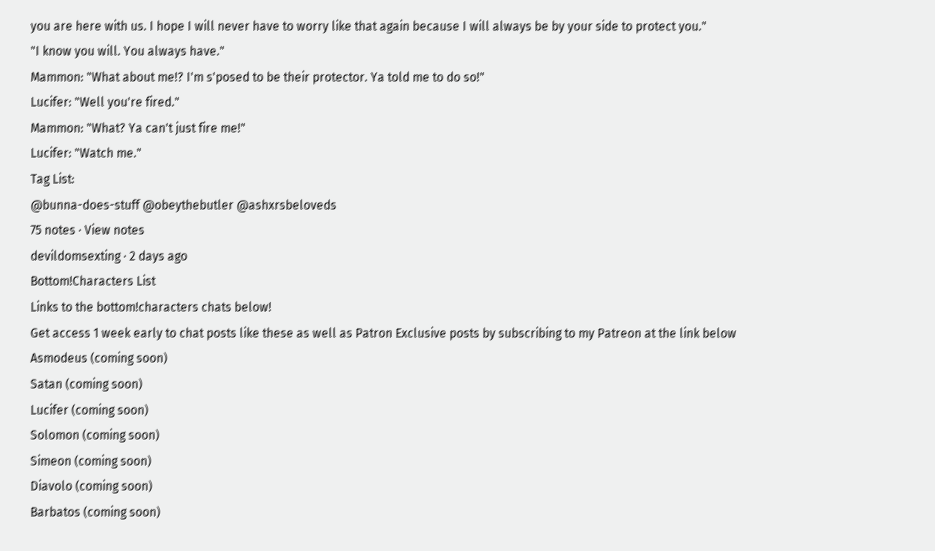you are here with us. I hope I will never have to worry like that again because I will always be by your side to protect you."
"I know you will. You always have."
Mammon: "What about me!? I'm s'posed to be their protector. Ya told me to do so!"
Lucifer: "Well you're fired."
Mammon: "What? Ya can't just fire me!"
Lucifer: "Watch me."
Tag List:
@bunna-does-stuff @obeythebutler @ashxrsbeloveds
75 notes · View notes
devildomsexting · 2 days ago
Bottom!Characters List
Links to the bottom!characters chats below!
Get access 1 week early to chat posts like these as well as Patron Exclusive posts by subscribing to my Patreon at the link below
Asmodeus (coming soon)
Satan (coming soon)
Lucifer (coming soon)
Solomon (coming soon)
Simeon (coming soon)
Diavolo (coming soon)
Barbatos (coming soon)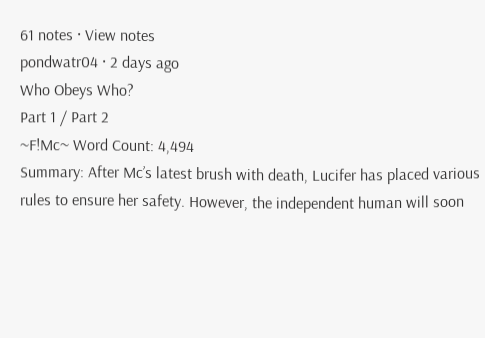61 notes · View notes
pondwatr04 · 2 days ago
Who Obeys Who?
Part 1 / Part 2
~F!Mc~ Word Count: 4,494
Summary: After Mc’s latest brush with death, Lucifer has placed various rules to ensure her safety. However, the independent human will soon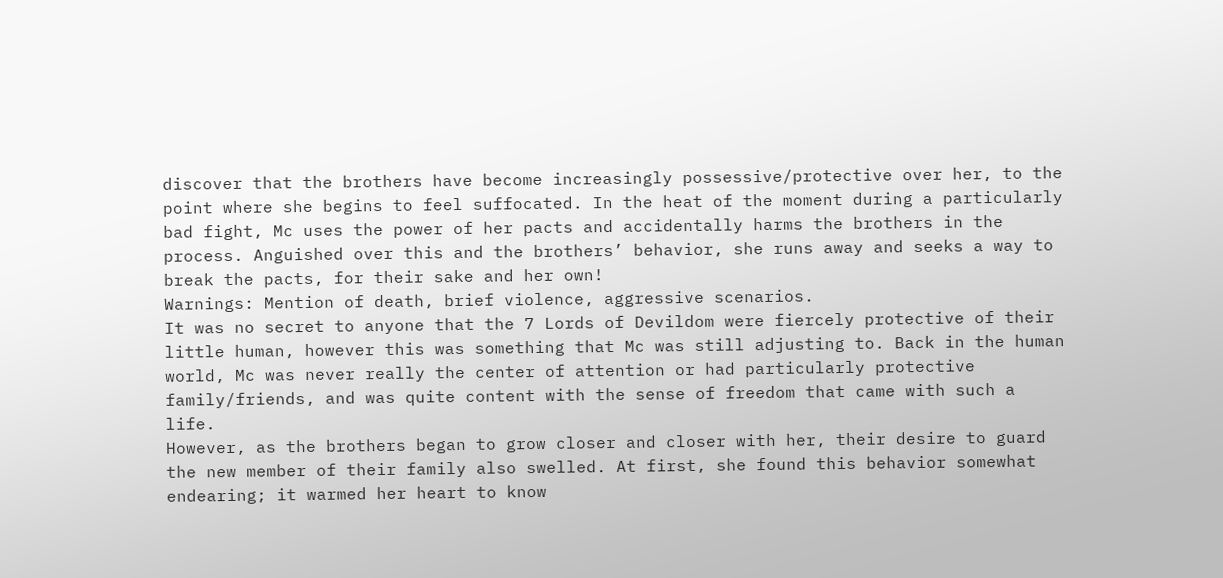discover that the brothers have become increasingly possessive/protective over her, to the point where she begins to feel suffocated. In the heat of the moment during a particularly bad fight, Mc uses the power of her pacts and accidentally harms the brothers in the process. Anguished over this and the brothers’ behavior, she runs away and seeks a way to break the pacts, for their sake and her own!
Warnings: Mention of death, brief violence, aggressive scenarios.
It was no secret to anyone that the 7 Lords of Devildom were fiercely protective of their little human, however this was something that Mc was still adjusting to. Back in the human world, Mc was never really the center of attention or had particularly protective family/friends, and was quite content with the sense of freedom that came with such a life.
However, as the brothers began to grow closer and closer with her, their desire to guard the new member of their family also swelled. At first, she found this behavior somewhat endearing; it warmed her heart to know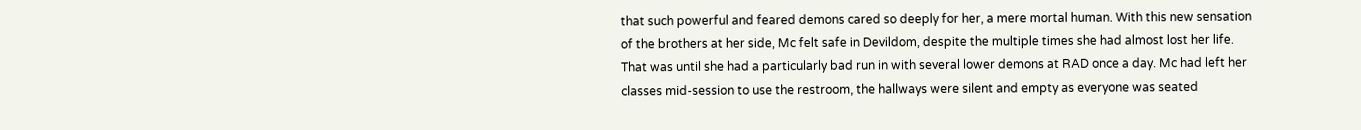that such powerful and feared demons cared so deeply for her, a mere mortal human. With this new sensation of the brothers at her side, Mc felt safe in Devildom, despite the multiple times she had almost lost her life.
That was until she had a particularly bad run in with several lower demons at RAD once a day. Mc had left her classes mid-session to use the restroom, the hallways were silent and empty as everyone was seated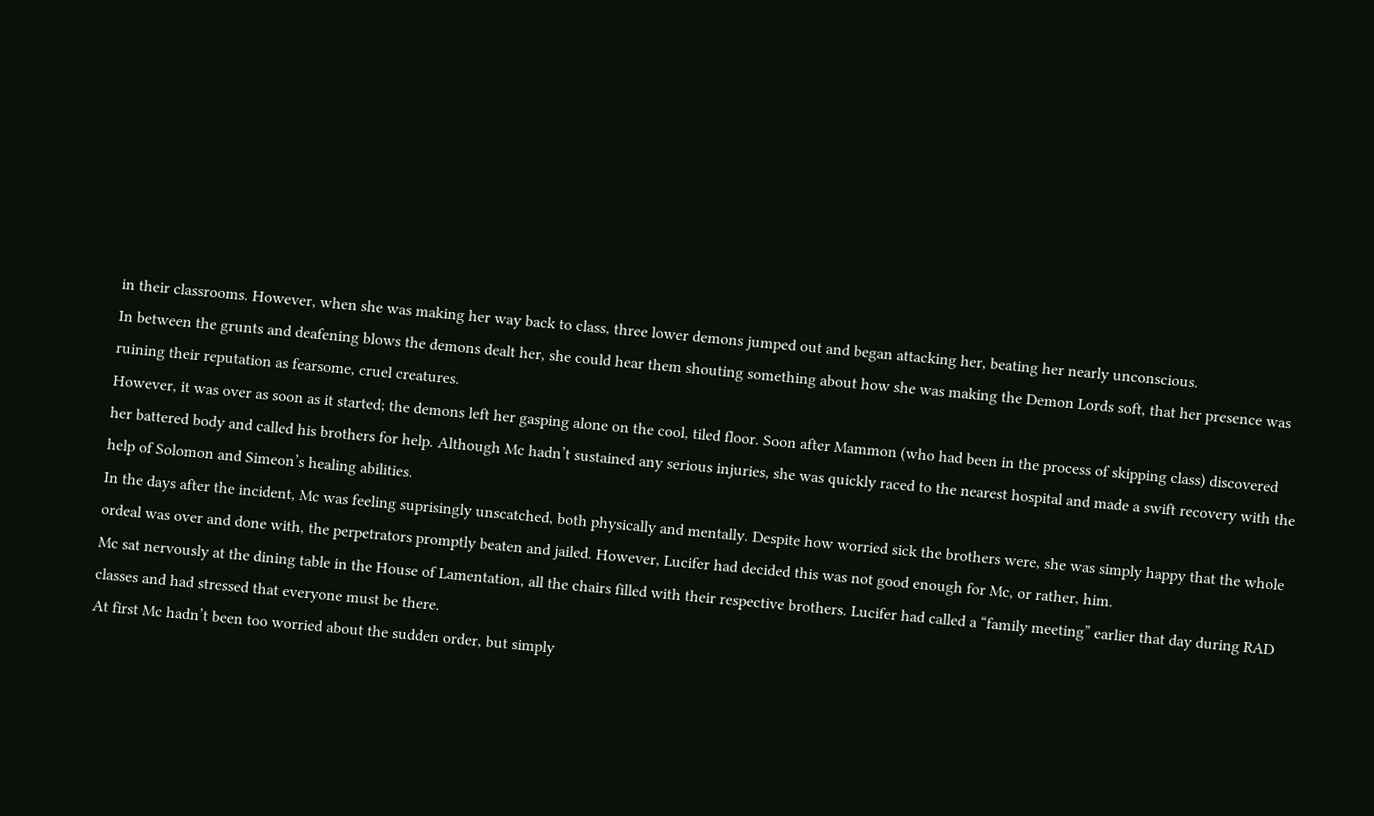in their classrooms. However, when she was making her way back to class, three lower demons jumped out and began attacking her, beating her nearly unconscious.
In between the grunts and deafening blows the demons dealt her, she could hear them shouting something about how she was making the Demon Lords soft, that her presence was ruining their reputation as fearsome, cruel creatures.
However, it was over as soon as it started; the demons left her gasping alone on the cool, tiled floor. Soon after Mammon (who had been in the process of skipping class) discovered her battered body and called his brothers for help. Although Mc hadn’t sustained any serious injuries, she was quickly raced to the nearest hospital and made a swift recovery with the help of Solomon and Simeon’s healing abilities.
In the days after the incident, Mc was feeling suprisingly unscatched, both physically and mentally. Despite how worried sick the brothers were, she was simply happy that the whole ordeal was over and done with, the perpetrators promptly beaten and jailed. However, Lucifer had decided this was not good enough for Mc, or rather, him.
Mc sat nervously at the dining table in the House of Lamentation, all the chairs filled with their respective brothers. Lucifer had called a “family meeting” earlier that day during RAD classes and had stressed that everyone must be there.
At first Mc hadn’t been too worried about the sudden order, but simply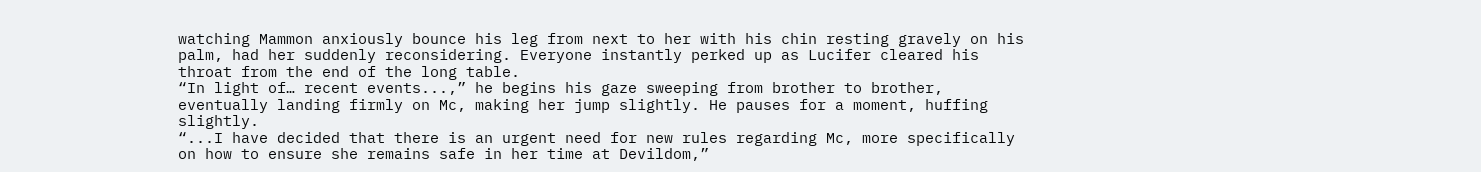watching Mammon anxiously bounce his leg from next to her with his chin resting gravely on his palm, had her suddenly reconsidering. Everyone instantly perked up as Lucifer cleared his throat from the end of the long table.
“In light of… recent events...,” he begins his gaze sweeping from brother to brother, eventually landing firmly on Mc, making her jump slightly. He pauses for a moment, huffing slightly.
“...I have decided that there is an urgent need for new rules regarding Mc, more specifically on how to ensure she remains safe in her time at Devildom,”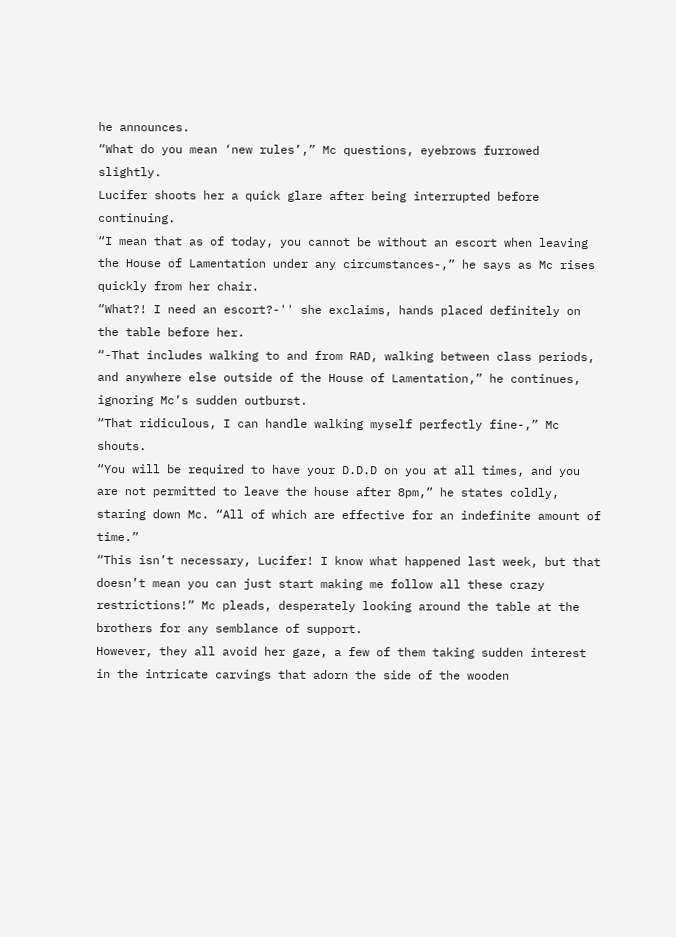he announces.
“What do you mean ‘new rules’,” Mc questions, eyebrows furrowed slightly.
Lucifer shoots her a quick glare after being interrupted before continuing.
“I mean that as of today, you cannot be without an escort when leaving the House of Lamentation under any circumstances-,” he says as Mc rises quickly from her chair.
“What?! I need an escort?-'' she exclaims, hands placed definitely on the table before her.
“-That includes walking to and from RAD, walking between class periods, and anywhere else outside of the House of Lamentation,” he continues, ignoring Mc’s sudden outburst.
“That ridiculous, I can handle walking myself perfectly fine-,” Mc shouts.
“You will be required to have your D.D.D on you at all times, and you are not permitted to leave the house after 8pm,” he states coldly, staring down Mc. “All of which are effective for an indefinite amount of time.”
“This isn’t necessary, Lucifer! I know what happened last week, but that doesn’t mean you can just start making me follow all these crazy restrictions!” Mc pleads, desperately looking around the table at the brothers for any semblance of support.
However, they all avoid her gaze, a few of them taking sudden interest in the intricate carvings that adorn the side of the wooden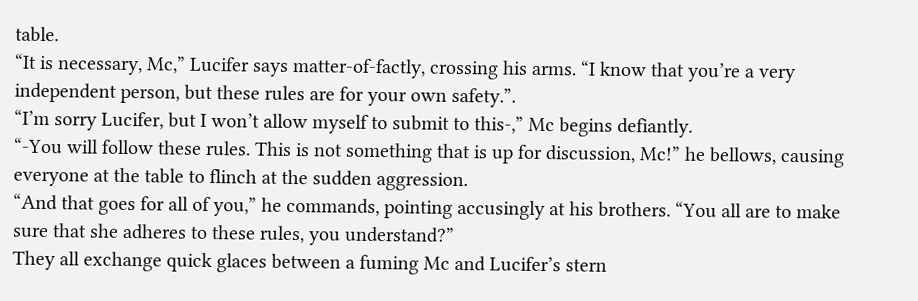table.
“It is necessary, Mc,” Lucifer says matter-of-factly, crossing his arms. “I know that you’re a very independent person, but these rules are for your own safety.”.
“I’m sorry Lucifer, but I won’t allow myself to submit to this-,” Mc begins defiantly.
“-You will follow these rules. This is not something that is up for discussion, Mc!” he bellows, causing everyone at the table to flinch at the sudden aggression.
“And that goes for all of you,” he commands, pointing accusingly at his brothers. “You all are to make sure that she adheres to these rules, you understand?”
They all exchange quick glaces between a fuming Mc and Lucifer’s stern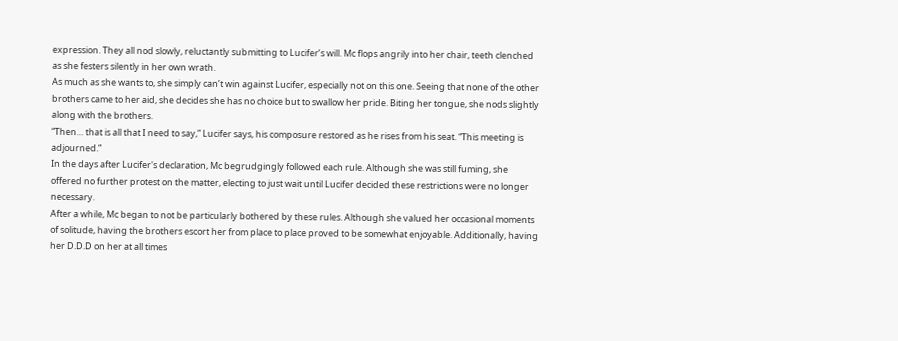expression. They all nod slowly, reluctantly submitting to Lucifer’s will. Mc flops angrily into her chair, teeth clenched as she festers silently in her own wrath.
As much as she wants to, she simply can’t win against Lucifer, especially not on this one. Seeing that none of the other brothers came to her aid, she decides she has no choice but to swallow her pride. Biting her tongue, she nods slightly along with the brothers.
“Then… that is all that I need to say,” Lucifer says, his composure restored as he rises from his seat. “This meeting is adjourned.”
In the days after Lucifer's declaration, Mc begrudgingly followed each rule. Although she was still fuming, she offered no further protest on the matter, electing to just wait until Lucifer decided these restrictions were no longer necessary.
After a while, Mc began to not be particularly bothered by these rules. Although she valued her occasional moments of solitude, having the brothers escort her from place to place proved to be somewhat enjoyable. Additionally, having her D.D.D on her at all times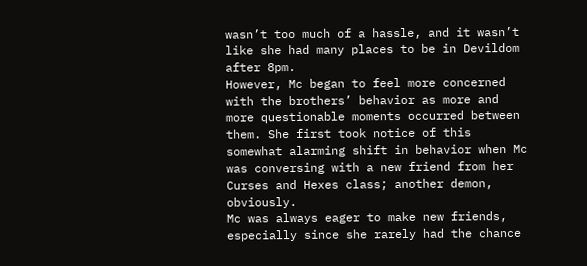wasn’t too much of a hassle, and it wasn’t like she had many places to be in Devildom after 8pm.
However, Mc began to feel more concerned with the brothers’ behavior as more and more questionable moments occurred between them. She first took notice of this somewhat alarming shift in behavior when Mc was conversing with a new friend from her Curses and Hexes class; another demon, obviously.
Mc was always eager to make new friends, especially since she rarely had the chance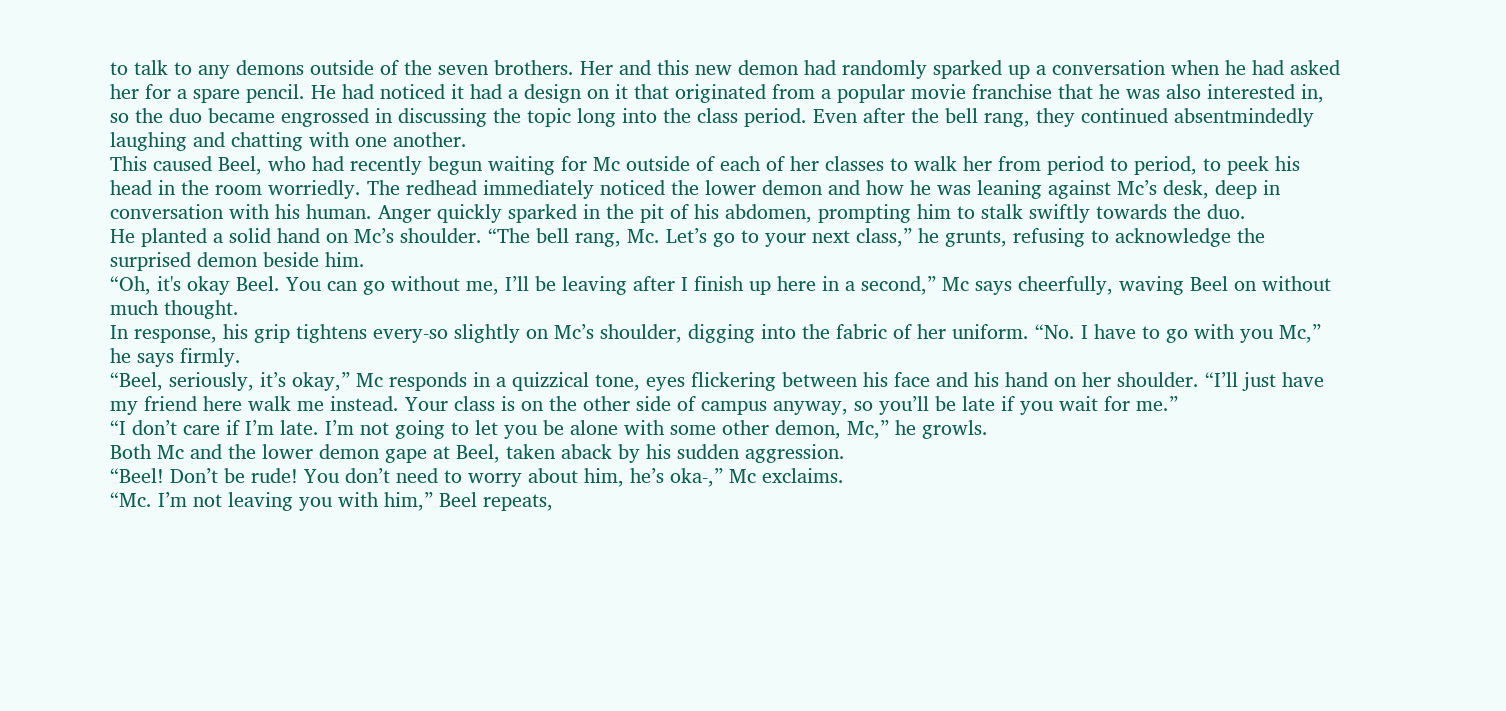to talk to any demons outside of the seven brothers. Her and this new demon had randomly sparked up a conversation when he had asked her for a spare pencil. He had noticed it had a design on it that originated from a popular movie franchise that he was also interested in, so the duo became engrossed in discussing the topic long into the class period. Even after the bell rang, they continued absentmindedly laughing and chatting with one another.
This caused Beel, who had recently begun waiting for Mc outside of each of her classes to walk her from period to period, to peek his head in the room worriedly. The redhead immediately noticed the lower demon and how he was leaning against Mc’s desk, deep in conversation with his human. Anger quickly sparked in the pit of his abdomen, prompting him to stalk swiftly towards the duo.
He planted a solid hand on Mc’s shoulder. “The bell rang, Mc. Let’s go to your next class,” he grunts, refusing to acknowledge the surprised demon beside him.
“Oh, it's okay Beel. You can go without me, I’ll be leaving after I finish up here in a second,” Mc says cheerfully, waving Beel on without much thought.
In response, his grip tightens every-so slightly on Mc’s shoulder, digging into the fabric of her uniform. “No. I have to go with you Mc,” he says firmly.
“Beel, seriously, it’s okay,” Mc responds in a quizzical tone, eyes flickering between his face and his hand on her shoulder. “I’ll just have my friend here walk me instead. Your class is on the other side of campus anyway, so you’ll be late if you wait for me.”
“I don’t care if I’m late. I’m not going to let you be alone with some other demon, Mc,” he growls.
Both Mc and the lower demon gape at Beel, taken aback by his sudden aggression.
“Beel! Don’t be rude! You don’t need to worry about him, he’s oka-,” Mc exclaims.
“Mc. I’m not leaving you with him,” Beel repeats,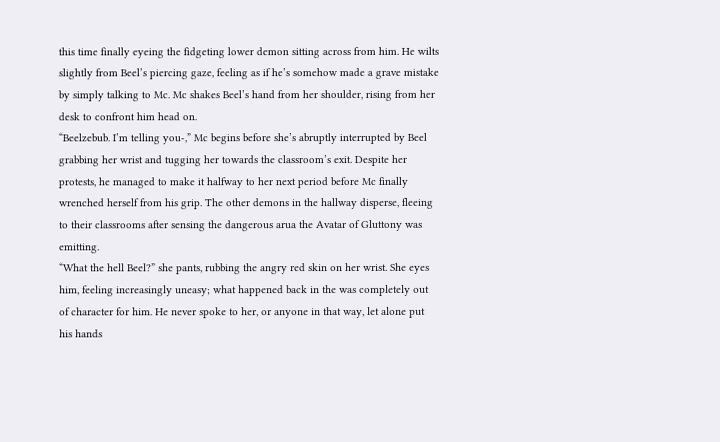this time finally eyeing the fidgeting lower demon sitting across from him. He wilts slightly from Beel’s piercing gaze, feeling as if he’s somehow made a grave mistake by simply talking to Mc. Mc shakes Beel’s hand from her shoulder, rising from her desk to confront him head on.
“Beelzebub. I’m telling you-,” Mc begins before she’s abruptly interrupted by Beel grabbing her wrist and tugging her towards the classroom’s exit. Despite her protests, he managed to make it halfway to her next period before Mc finally wrenched herself from his grip. The other demons in the hallway disperse, fleeing to their classrooms after sensing the dangerous arua the Avatar of Gluttony was emitting.
“What the hell Beel?” she pants, rubbing the angry red skin on her wrist. She eyes him, feeling increasingly uneasy; what happened back in the was completely out of character for him. He never spoke to her, or anyone in that way, let alone put his hands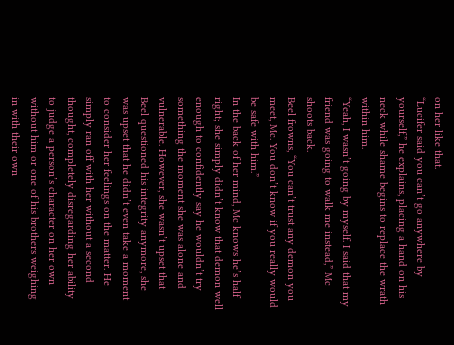on her like that.
“Lucifer said you can’t go anywhere by yourself,” he explains, placing a hand on his neck while shame begins to replace the wrath within him.
“Yeah, I wasn’t going by myself. I said that my friend was going to walk me instead,” Mc shoots back.
Beel frowns, “You can’t trust any demon you meet, Mc. You don’t know if you really would be safe with him.”
In the back of her mind, Mc knows he’s half right; she simply didn’t know that demon well enough to confidently say he wouldn’t try something the moment she was alone and vulnerable. However, she wasn’t upset that Beel questioned his integrity anymore, she was upset that he didn’t even take a moment to consider her feelings on the matter. He simply ran off with her without a second thought, completely disregarding her ability to judge a person’s character on her own without him or one of his brothers weighing in with their own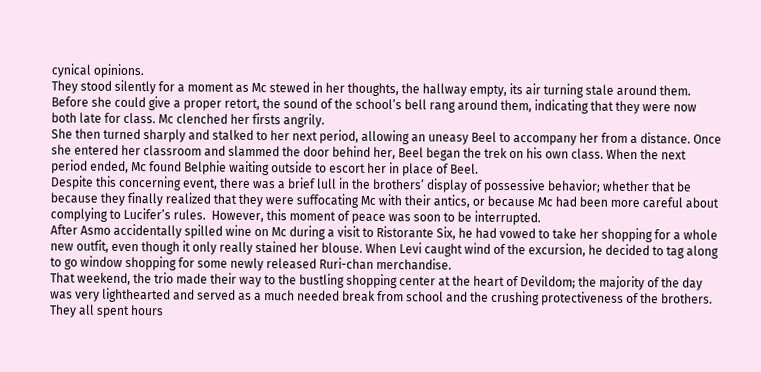cynical opinions.
They stood silently for a moment as Mc stewed in her thoughts, the hallway empty, its air turning stale around them. Before she could give a proper retort, the sound of the school’s bell rang around them, indicating that they were now both late for class. Mc clenched her firsts angrily.
She then turned sharply and stalked to her next period, allowing an uneasy Beel to accompany her from a distance. Once she entered her classroom and slammed the door behind her, Beel began the trek on his own class. When the next period ended, Mc found Belphie waiting outside to escort her in place of Beel.
Despite this concerning event, there was a brief lull in the brothers’ display of possessive behavior; whether that be because they finally realized that they were suffocating Mc with their antics, or because Mc had been more careful about complying to Lucifer’s rules.  However, this moment of peace was soon to be interrupted.
After Asmo accidentally spilled wine on Mc during a visit to Ristorante Six, he had vowed to take her shopping for a whole new outfit, even though it only really stained her blouse. When Levi caught wind of the excursion, he decided to tag along to go window shopping for some newly released Ruri-chan merchandise.
That weekend, the trio made their way to the bustling shopping center at the heart of Devildom; the majority of the day was very lighthearted and served as a much needed break from school and the crushing protectiveness of the brothers. They all spent hours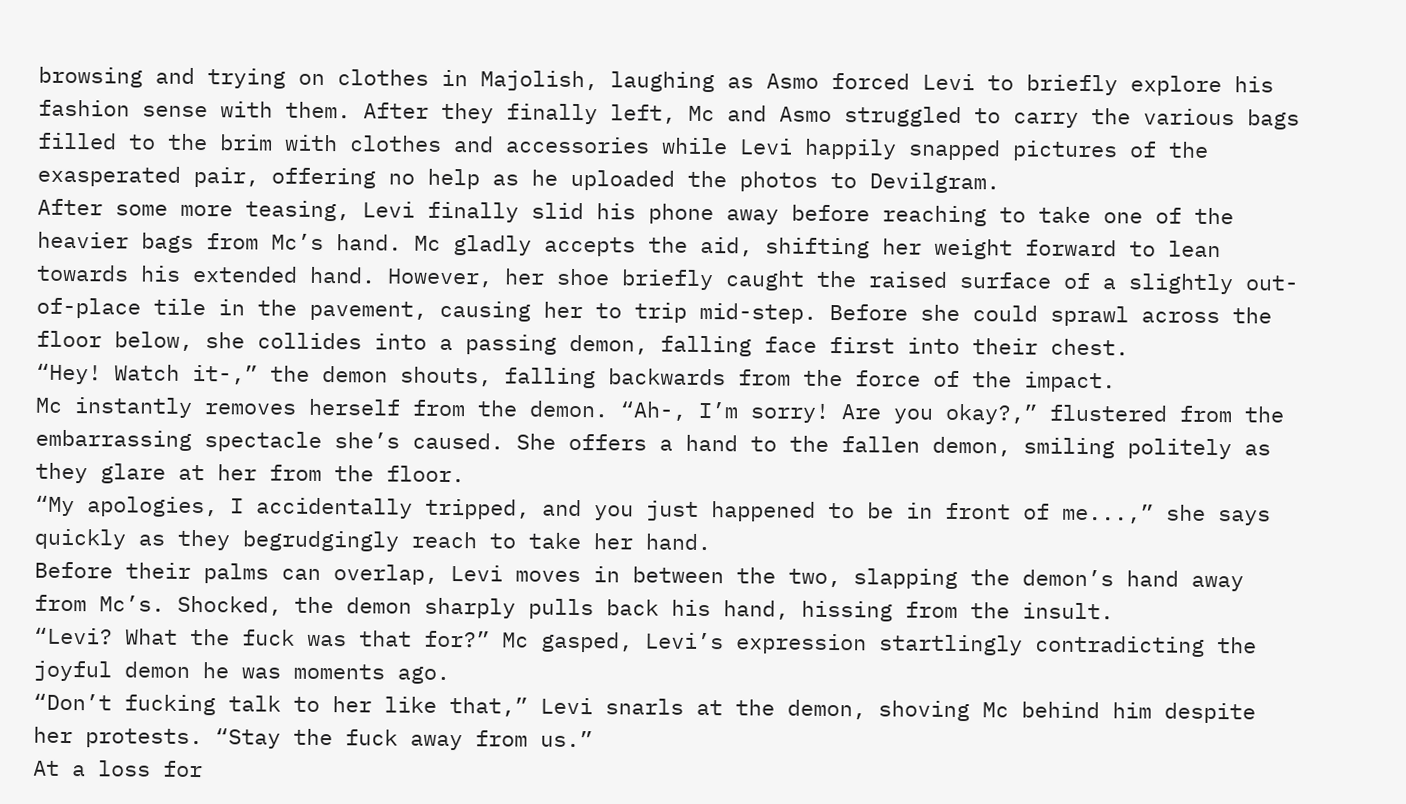browsing and trying on clothes in Majolish, laughing as Asmo forced Levi to briefly explore his fashion sense with them. After they finally left, Mc and Asmo struggled to carry the various bags filled to the brim with clothes and accessories while Levi happily snapped pictures of the exasperated pair, offering no help as he uploaded the photos to Devilgram.
After some more teasing, Levi finally slid his phone away before reaching to take one of the heavier bags from Mc’s hand. Mc gladly accepts the aid, shifting her weight forward to lean towards his extended hand. However, her shoe briefly caught the raised surface of a slightly out-of-place tile in the pavement, causing her to trip mid-step. Before she could sprawl across the floor below, she collides into a passing demon, falling face first into their chest.
“Hey! Watch it-,” the demon shouts, falling backwards from the force of the impact.
Mc instantly removes herself from the demon. “Ah-, I’m sorry! Are you okay?,” flustered from the embarrassing spectacle she’s caused. She offers a hand to the fallen demon, smiling politely as they glare at her from the floor.
“My apologies, I accidentally tripped, and you just happened to be in front of me...,” she says quickly as they begrudgingly reach to take her hand.
Before their palms can overlap, Levi moves in between the two, slapping the demon’s hand away from Mc’s. Shocked, the demon sharply pulls back his hand, hissing from the insult.
“Levi? What the fuck was that for?” Mc gasped, Levi’s expression startlingly contradicting the joyful demon he was moments ago.
“Don’t fucking talk to her like that,” Levi snarls at the demon, shoving Mc behind him despite her protests. “Stay the fuck away from us.”
At a loss for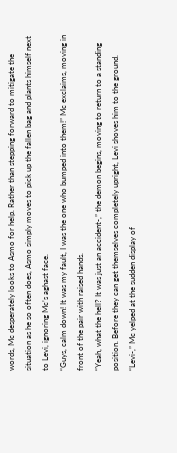words, Mc desperately looks to Asmo for help. Rather than stepping forward to mitigate the situation as he so often does, Asmo simply moves to pick up the fallen bag and plants himself next to Levi, ignoring Mc’s aghast face.
“Guys, calm down! It was my fault, I was the one who bumped into them!” Mc exclaims, moving in front of the pair with raised hands.
“Yeah, what the hell? It was just an accident-,” the demon begins, moving to return to a standing position. Before they can get themselves completely upright, Levi shoves him to the ground.
“Levi-,” Mc yelped at the sudden display of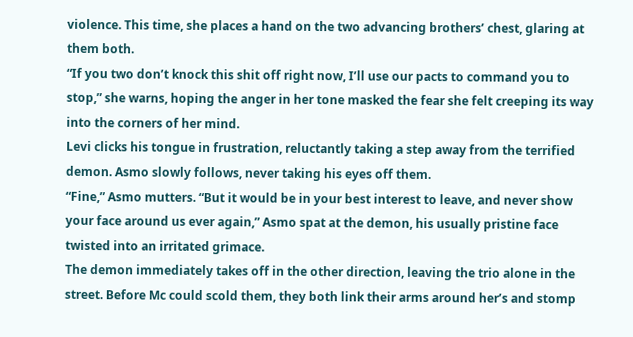violence. This time, she places a hand on the two advancing brothers’ chest, glaring at them both.
“If you two don’t knock this shit off right now, I’ll use our pacts to command you to stop,” she warns, hoping the anger in her tone masked the fear she felt creeping its way into the corners of her mind.
Levi clicks his tongue in frustration, reluctantly taking a step away from the terrified demon. Asmo slowly follows, never taking his eyes off them.
“Fine,” Asmo mutters. “But it would be in your best interest to leave, and never show your face around us ever again,” Asmo spat at the demon, his usually pristine face twisted into an irritated grimace.
The demon immediately takes off in the other direction, leaving the trio alone in the street. Before Mc could scold them, they both link their arms around her’s and stomp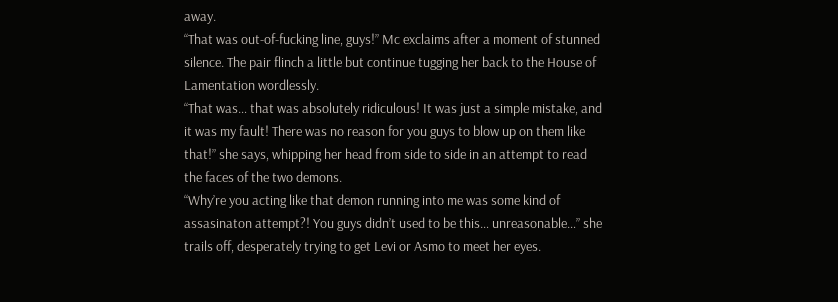away.
“That was out-of-fucking line, guys!” Mc exclaims after a moment of stunned silence. The pair flinch a little but continue tugging her back to the House of Lamentation wordlessly.
“That was… that was absolutely ridiculous! It was just a simple mistake, and it was my fault! There was no reason for you guys to blow up on them like that!” she says, whipping her head from side to side in an attempt to read the faces of the two demons.
“Why’re you acting like that demon running into me was some kind of assasinaton attempt?! You guys didn’t used to be this… unreasonable…” she trails off, desperately trying to get Levi or Asmo to meet her eyes.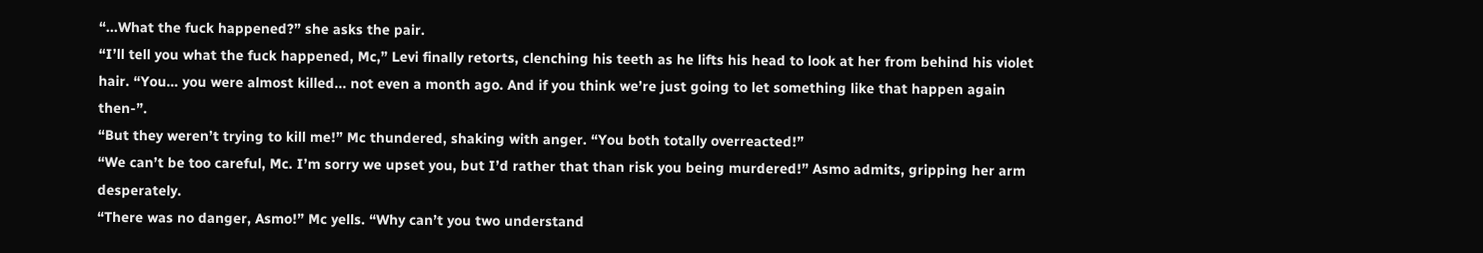“...What the fuck happened?” she asks the pair.
“I’ll tell you what the fuck happened, Mc,” Levi finally retorts, clenching his teeth as he lifts his head to look at her from behind his violet hair. “You… you were almost killed... not even a month ago. And if you think we’re just going to let something like that happen again then-”.
“But they weren’t trying to kill me!” Mc thundered, shaking with anger. “You both totally overreacted!”
“We can’t be too careful, Mc. I’m sorry we upset you, but I’d rather that than risk you being murdered!” Asmo admits, gripping her arm desperately.
“There was no danger, Asmo!” Mc yells. “Why can’t you two understand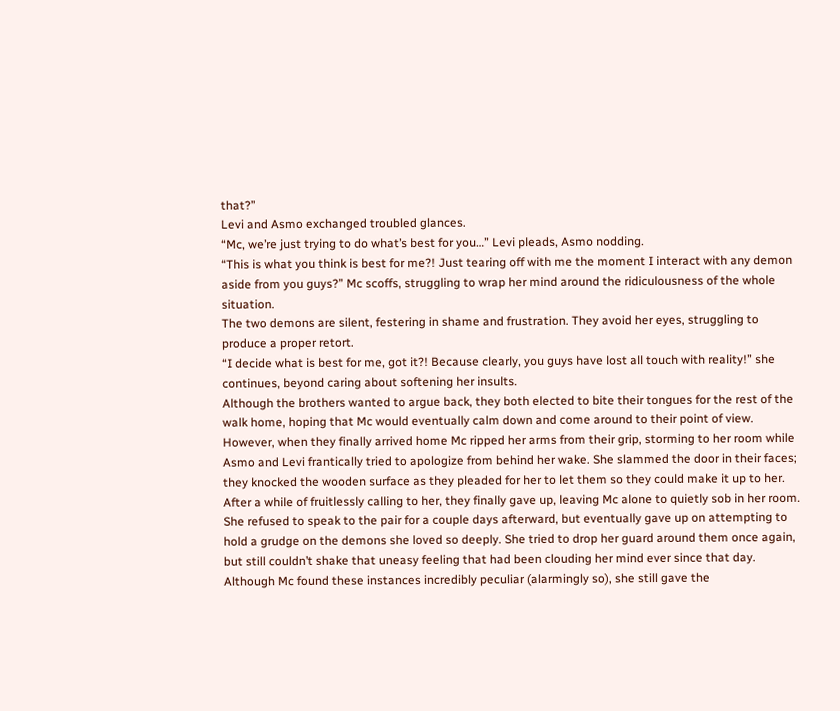that?”
Levi and Asmo exchanged troubled glances.
“Mc, we’re just trying to do what’s best for you…” Levi pleads, Asmo nodding.
“This is what you think is best for me?! Just tearing off with me the moment I interact with any demon aside from you guys?” Mc scoffs, struggling to wrap her mind around the ridiculousness of the whole situation.
The two demons are silent, festering in shame and frustration. They avoid her eyes, struggling to produce a proper retort.
“I decide what is best for me, got it?! Because clearly, you guys have lost all touch with reality!” she continues, beyond caring about softening her insults.
Although the brothers wanted to argue back, they both elected to bite their tongues for the rest of the walk home, hoping that Mc would eventually calm down and come around to their point of view.
However, when they finally arrived home Mc ripped her arms from their grip, storming to her room while Asmo and Levi frantically tried to apologize from behind her wake. She slammed the door in their faces; they knocked the wooden surface as they pleaded for her to let them so they could make it up to her.
After a while of fruitlessly calling to her, they finally gave up, leaving Mc alone to quietly sob in her room. She refused to speak to the pair for a couple days afterward, but eventually gave up on attempting to hold a grudge on the demons she loved so deeply. She tried to drop her guard around them once again, but still couldn’t shake that uneasy feeling that had been clouding her mind ever since that day.
Although Mc found these instances incredibly peculiar (alarmingly so), she still gave the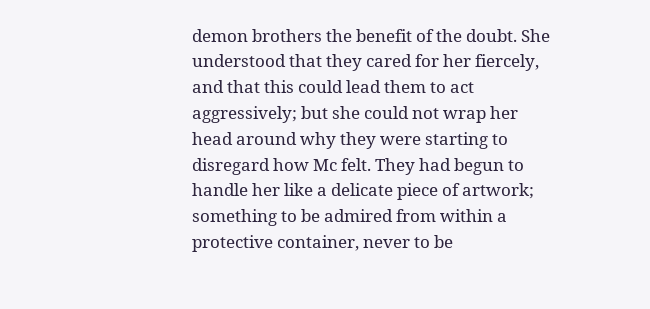demon brothers the benefit of the doubt. She understood that they cared for her fiercely, and that this could lead them to act aggressively; but she could not wrap her head around why they were starting to disregard how Mc felt. They had begun to handle her like a delicate piece of artwork; something to be admired from within a protective container, never to be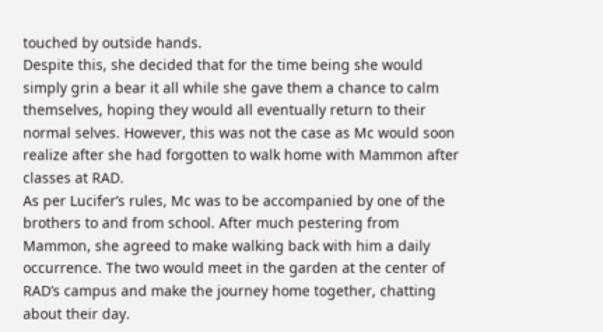touched by outside hands.
Despite this, she decided that for the time being she would simply grin a bear it all while she gave them a chance to calm themselves, hoping they would all eventually return to their normal selves. However, this was not the case as Mc would soon realize after she had forgotten to walk home with Mammon after classes at RAD.
As per Lucifer’s rules, Mc was to be accompanied by one of the brothers to and from school. After much pestering from Mammon, she agreed to make walking back with him a daily occurrence. The two would meet in the garden at the center of RAD’s campus and make the journey home together, chatting about their day.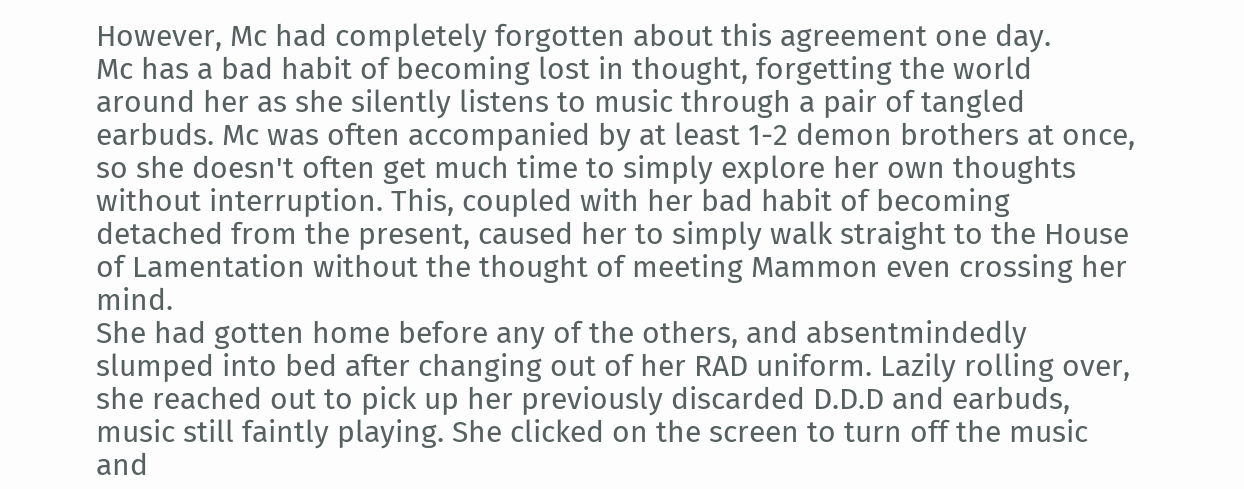However, Mc had completely forgotten about this agreement one day.
Mc has a bad habit of becoming lost in thought, forgetting the world around her as she silently listens to music through a pair of tangled earbuds. Mc was often accompanied by at least 1-2 demon brothers at once, so she doesn't often get much time to simply explore her own thoughts without interruption. This, coupled with her bad habit of becoming detached from the present, caused her to simply walk straight to the House of Lamentation without the thought of meeting Mammon even crossing her mind.
She had gotten home before any of the others, and absentmindedly slumped into bed after changing out of her RAD uniform. Lazily rolling over, she reached out to pick up her previously discarded D.D.D and earbuds, music still faintly playing. She clicked on the screen to turn off the music and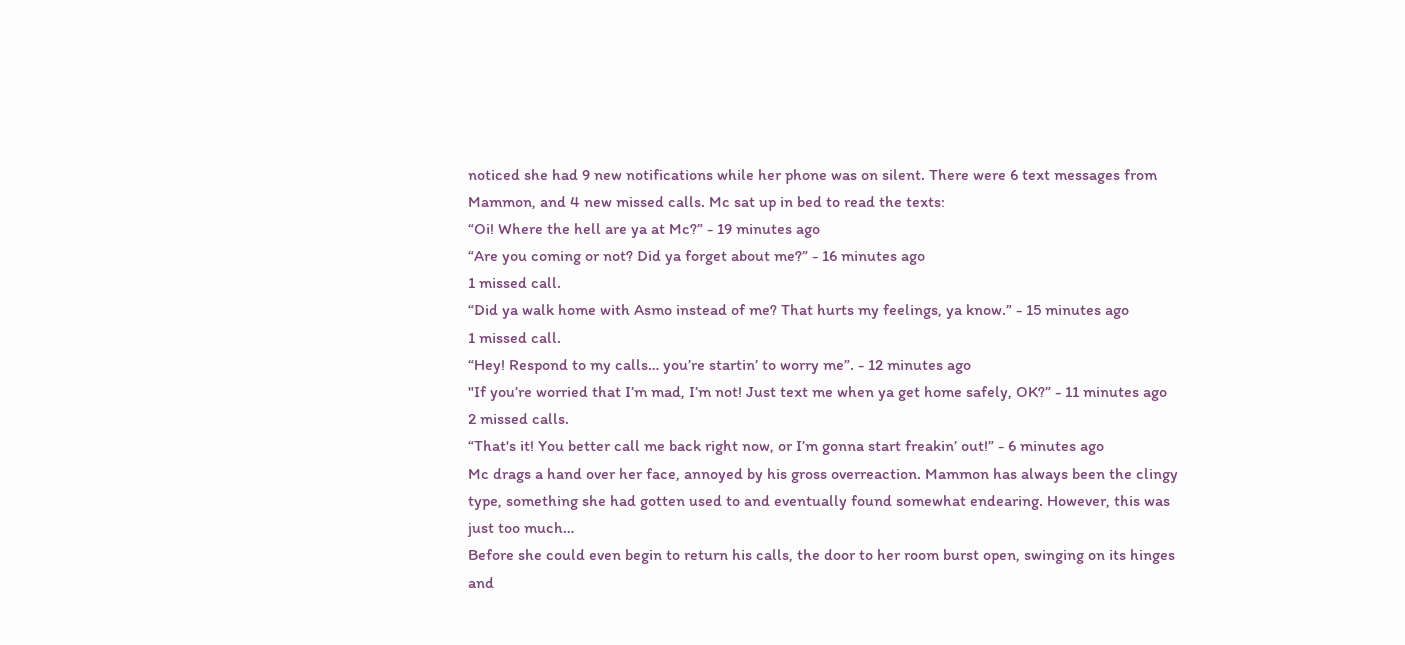noticed she had 9 new notifications while her phone was on silent. There were 6 text messages from Mammon, and 4 new missed calls. Mc sat up in bed to read the texts:
“Oi! Where the hell are ya at Mc?” - 19 minutes ago
“Are you coming or not? Did ya forget about me?” - 16 minutes ago
1 missed call.
“Did ya walk home with Asmo instead of me? That hurts my feelings, ya know.” - 15 minutes ago
1 missed call.
“Hey! Respond to my calls… you’re startin’ to worry me”. - 12 minutes ago
"If you’re worried that I’m mad, I’m not! Just text me when ya get home safely, OK?” - 11 minutes ago
2 missed calls.
“That's it! You better call me back right now, or I’m gonna start freakin’ out!” - 6 minutes ago
Mc drags a hand over her face, annoyed by his gross overreaction. Mammon has always been the clingy type, something she had gotten used to and eventually found somewhat endearing. However, this was just too much…
Before she could even begin to return his calls, the door to her room burst open, swinging on its hinges and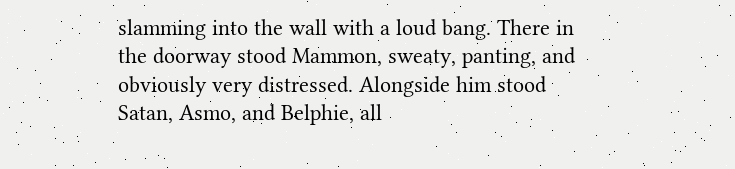slamming into the wall with a loud bang. There in the doorway stood Mammon, sweaty, panting, and obviously very distressed. Alongside him stood Satan, Asmo, and Belphie, all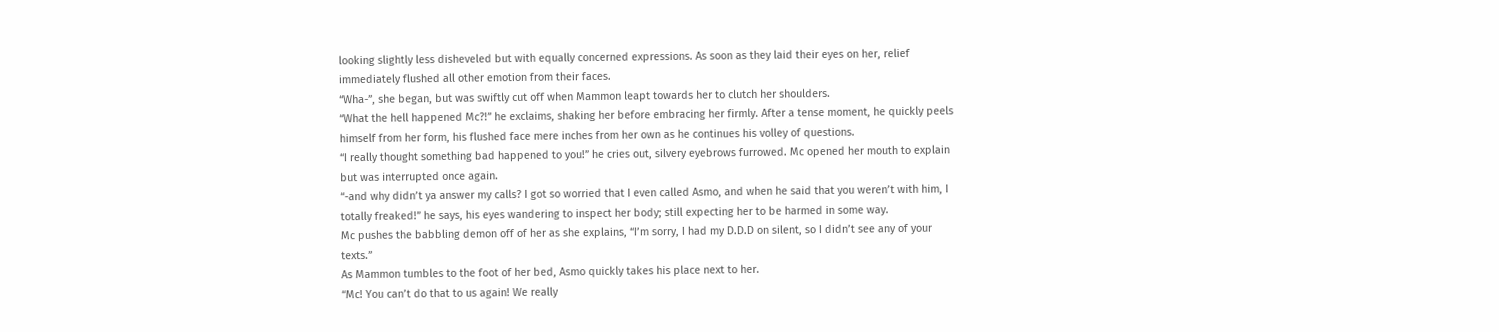looking slightly less disheveled but with equally concerned expressions. As soon as they laid their eyes on her, relief immediately flushed all other emotion from their faces.
“Wha-”, she began, but was swiftly cut off when Mammon leapt towards her to clutch her shoulders.
“What the hell happened Mc?!” he exclaims, shaking her before embracing her firmly. After a tense moment, he quickly peels himself from her form, his flushed face mere inches from her own as he continues his volley of questions.
“I really thought something bad happened to you!” he cries out, silvery eyebrows furrowed. Mc opened her mouth to explain but was interrupted once again.
“-and why didn’t ya answer my calls? I got so worried that I even called Asmo, and when he said that you weren’t with him, I totally freaked!” he says, his eyes wandering to inspect her body; still expecting her to be harmed in some way.
Mc pushes the babbling demon off of her as she explains, “I’m sorry, I had my D.D.D on silent, so I didn’t see any of your texts.”
As Mammon tumbles to the foot of her bed, Asmo quickly takes his place next to her.
“Mc! You can’t do that to us again! We really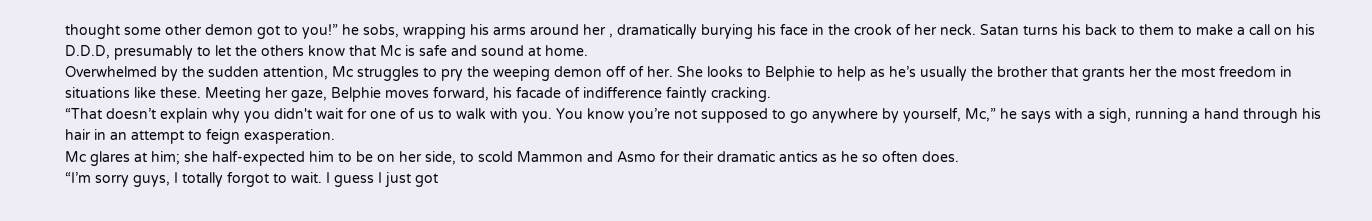thought some other demon got to you!” he sobs, wrapping his arms around her , dramatically burying his face in the crook of her neck. Satan turns his back to them to make a call on his D.D.D, presumably to let the others know that Mc is safe and sound at home.
Overwhelmed by the sudden attention, Mc struggles to pry the weeping demon off of her. She looks to Belphie to help as he’s usually the brother that grants her the most freedom in situations like these. Meeting her gaze, Belphie moves forward, his facade of indifference faintly cracking.
“That doesn’t explain why you didn't wait for one of us to walk with you. You know you’re not supposed to go anywhere by yourself, Mc,” he says with a sigh, running a hand through his hair in an attempt to feign exasperation.
Mc glares at him; she half-expected him to be on her side, to scold Mammon and Asmo for their dramatic antics as he so often does.
“I’m sorry guys, I totally forgot to wait. I guess I just got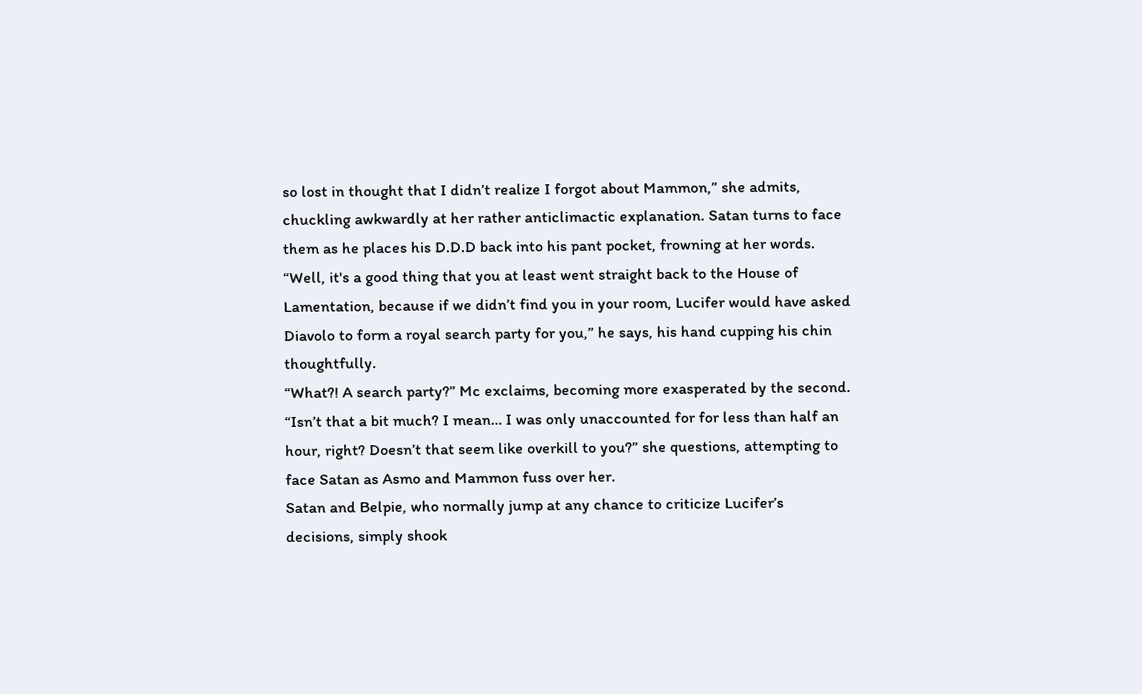so lost in thought that I didn’t realize I forgot about Mammon,” she admits, chuckling awkwardly at her rather anticlimactic explanation. Satan turns to face them as he places his D.D.D back into his pant pocket, frowning at her words.
“Well, it's a good thing that you at least went straight back to the House of Lamentation, because if we didn’t find you in your room, Lucifer would have asked Diavolo to form a royal search party for you,” he says, his hand cupping his chin thoughtfully.
“What?! A search party?” Mc exclaims, becoming more exasperated by the second. “Isn’t that a bit much? I mean… I was only unaccounted for for less than half an hour, right? Doesn’t that seem like overkill to you?” she questions, attempting to face Satan as Asmo and Mammon fuss over her.
Satan and Belpie, who normally jump at any chance to criticize Lucifer’s decisions, simply shook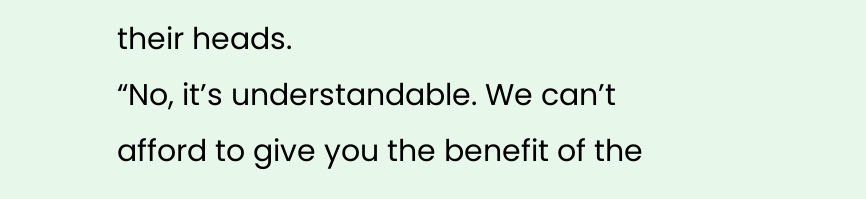their heads.
“No, it’s understandable. We can’t afford to give you the benefit of the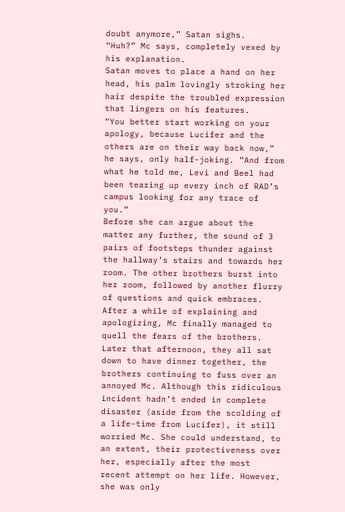doubt anymore,” Satan sighs.
“Huh?” Mc says, completely vexed by his explanation.
Satan moves to place a hand on her head, his palm lovingly stroking her hair despite the troubled expression that lingers on his features.
“You better start working on your apology, because Lucifer and the others are on their way back now,” he says, only half-joking. “And from what he told me, Levi and Beel had been tearing up every inch of RAD’s campus looking for any trace of you.”
Before she can argue about the matter any further, the sound of 3 pairs of footsteps thunder against the hallway’s stairs and towards her room. The other brothers burst into her room, followed by another flurry of questions and quick embraces. After a while of explaining and apologizing, Mc finally managed to quell the fears of the brothers.
Later that afternoon, they all sat down to have dinner together, the brothers continuing to fuss over an annoyed Mc. Although this ridiculous incident hadn’t ended in complete disaster (aside from the scolding of a life-time from Lucifer), it still worried Mc. She could understand, to an extent, their protectiveness over her, especially after the most recent attempt on her life. However, she was only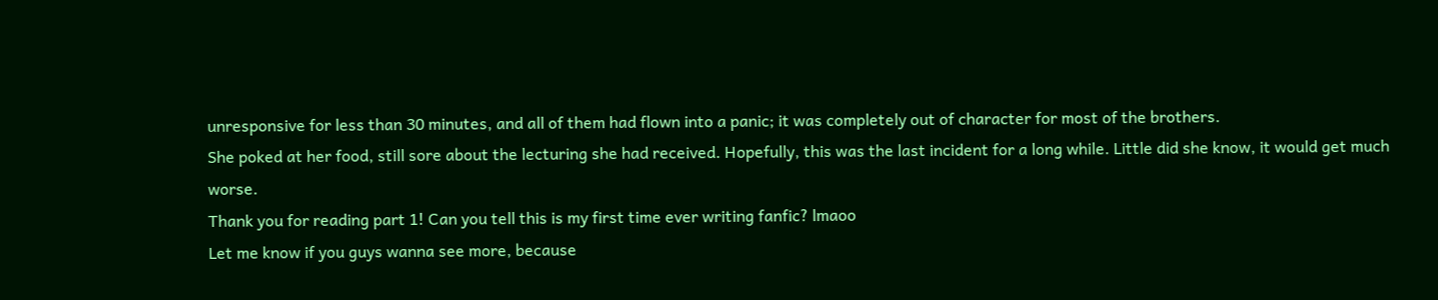unresponsive for less than 30 minutes, and all of them had flown into a panic; it was completely out of character for most of the brothers.
She poked at her food, still sore about the lecturing she had received. Hopefully, this was the last incident for a long while. Little did she know, it would get much worse.
Thank you for reading part 1! Can you tell this is my first time ever writing fanfic? lmaoo
Let me know if you guys wanna see more, because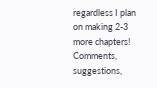regardless I plan on making 2-3 more chapters! Comments, suggestions,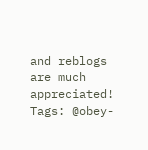and reblogs are much appreciated!
Tags: @obey-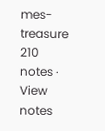mes-treasure
210 notes · View notes